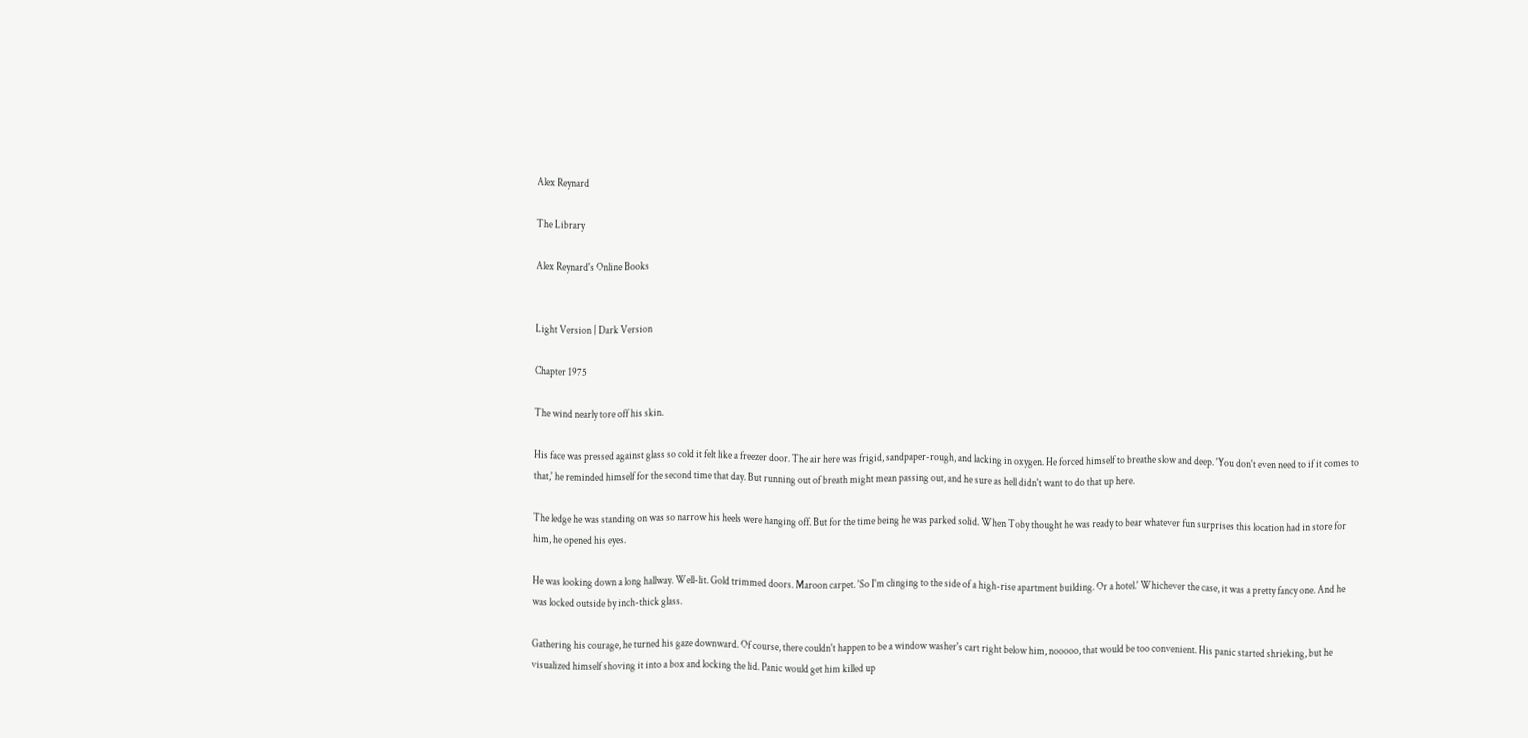Alex Reynard

The Library

Alex Reynard's Online Books


Light Version | Dark Version

Chapter 1975

The wind nearly tore off his skin.

His face was pressed against glass so cold it felt like a freezer door. The air here was frigid, sandpaper-rough, and lacking in oxygen. He forced himself to breathe slow and deep. 'You don't even need to if it comes to that,' he reminded himself for the second time that day. But running out of breath might mean passing out, and he sure as hell didn't want to do that up here.

The ledge he was standing on was so narrow his heels were hanging off. But for the time being he was parked solid. When Toby thought he was ready to bear whatever fun surprises this location had in store for him, he opened his eyes.

He was looking down a long hallway. Well-lit. Gold trimmed doors. Maroon carpet. 'So I'm clinging to the side of a high-rise apartment building. Or a hotel.' Whichever the case, it was a pretty fancy one. And he was locked outside by inch-thick glass.

Gathering his courage, he turned his gaze downward. Of course, there couldn't happen to be a window washer's cart right below him, nooooo, that would be too convenient. His panic started shrieking, but he visualized himself shoving it into a box and locking the lid. Panic would get him killed up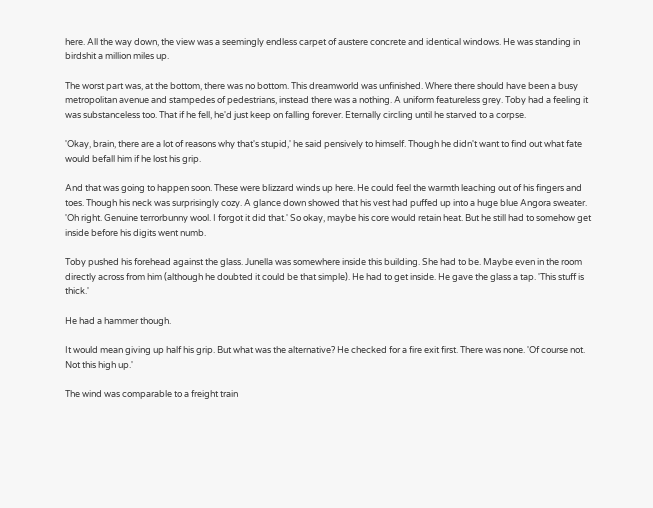here. All the way down, the view was a seemingly endless carpet of austere concrete and identical windows. He was standing in birdshit a million miles up.

The worst part was, at the bottom, there was no bottom. This dreamworld was unfinished. Where there should have been a busy metropolitan avenue and stampedes of pedestrians, instead there was a nothing. A uniform featureless grey. Toby had a feeling it was substanceless too. That if he fell, he'd just keep on falling forever. Eternally circling until he starved to a corpse.

'Okay, brain, there are a lot of reasons why that's stupid,' he said pensively to himself. Though he didn't want to find out what fate would befall him if he lost his grip.

And that was going to happen soon. These were blizzard winds up here. He could feel the warmth leaching out of his fingers and toes. Though his neck was surprisingly cozy. A glance down showed that his vest had puffed up into a huge blue Angora sweater. 'Oh right. Genuine terrorbunny wool. I forgot it did that.' So okay, maybe his core would retain heat. But he still had to somehow get inside before his digits went numb.

Toby pushed his forehead against the glass. Junella was somewhere inside this building. She had to be. Maybe even in the room directly across from him (although he doubted it could be that simple). He had to get inside. He gave the glass a tap. 'This stuff is thick.'

He had a hammer though.

It would mean giving up half his grip. But what was the alternative? He checked for a fire exit first. There was none. 'Of course not. Not this high up.'

The wind was comparable to a freight train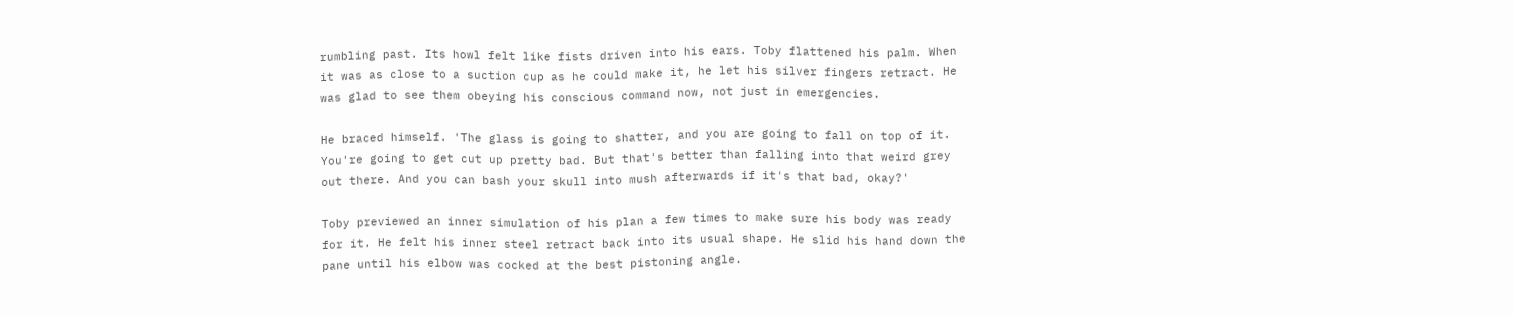rumbling past. Its howl felt like fists driven into his ears. Toby flattened his palm. When it was as close to a suction cup as he could make it, he let his silver fingers retract. He was glad to see them obeying his conscious command now, not just in emergencies.

He braced himself. 'The glass is going to shatter, and you are going to fall on top of it. You're going to get cut up pretty bad. But that's better than falling into that weird grey out there. And you can bash your skull into mush afterwards if it's that bad, okay?'

Toby previewed an inner simulation of his plan a few times to make sure his body was ready for it. He felt his inner steel retract back into its usual shape. He slid his hand down the pane until his elbow was cocked at the best pistoning angle.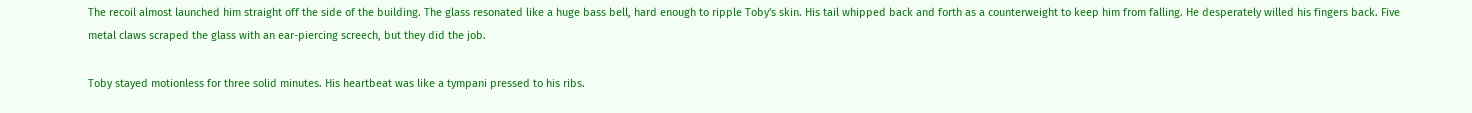The recoil almost launched him straight off the side of the building. The glass resonated like a huge bass bell, hard enough to ripple Toby's skin. His tail whipped back and forth as a counterweight to keep him from falling. He desperately willed his fingers back. Five metal claws scraped the glass with an ear-piercing screech, but they did the job.

Toby stayed motionless for three solid minutes. His heartbeat was like a tympani pressed to his ribs.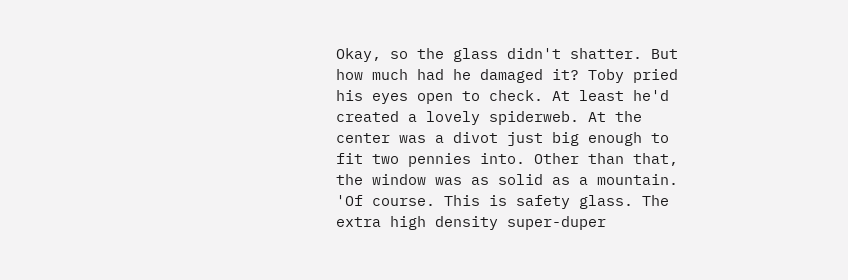Okay, so the glass didn't shatter. But how much had he damaged it? Toby pried his eyes open to check. At least he'd created a lovely spiderweb. At the center was a divot just big enough to fit two pennies into. Other than that, the window was as solid as a mountain. 'Of course. This is safety glass. The extra high density super-duper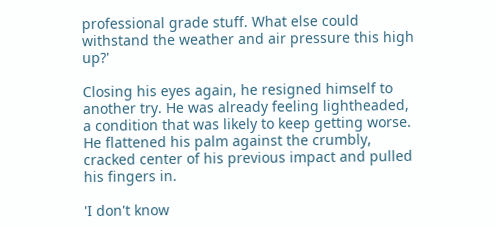professional grade stuff. What else could withstand the weather and air pressure this high up?'

Closing his eyes again, he resigned himself to another try. He was already feeling lightheaded, a condition that was likely to keep getting worse. He flattened his palm against the crumbly, cracked center of his previous impact and pulled his fingers in.

'I don't know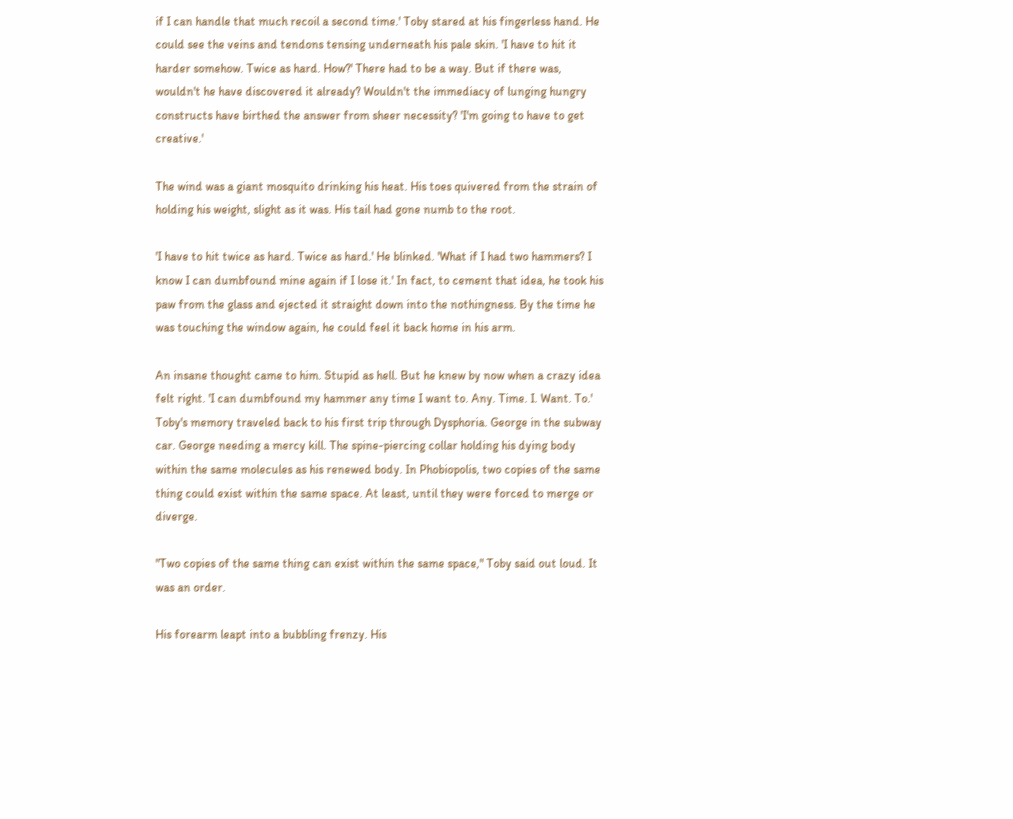if I can handle that much recoil a second time.' Toby stared at his fingerless hand. He could see the veins and tendons tensing underneath his pale skin. 'I have to hit it harder somehow. Twice as hard. How?' There had to be a way. But if there was, wouldn't he have discovered it already? Wouldn't the immediacy of lunging hungry constructs have birthed the answer from sheer necessity? 'I'm going to have to get creative.'

The wind was a giant mosquito drinking his heat. His toes quivered from the strain of holding his weight, slight as it was. His tail had gone numb to the root.

'I have to hit twice as hard. Twice as hard.' He blinked. 'What if I had two hammers? I know I can dumbfound mine again if I lose it.' In fact, to cement that idea, he took his paw from the glass and ejected it straight down into the nothingness. By the time he was touching the window again, he could feel it back home in his arm.

An insane thought came to him. Stupid as hell. But he knew by now when a crazy idea felt right. 'I can dumbfound my hammer any time I want to. Any. Time. I. Want. To.' Toby's memory traveled back to his first trip through Dysphoria. George in the subway car. George needing a mercy kill. The spine-piercing collar holding his dying body within the same molecules as his renewed body. In Phobiopolis, two copies of the same thing could exist within the same space. At least, until they were forced to merge or diverge.

"Two copies of the same thing can exist within the same space," Toby said out loud. It was an order.

His forearm leapt into a bubbling frenzy. His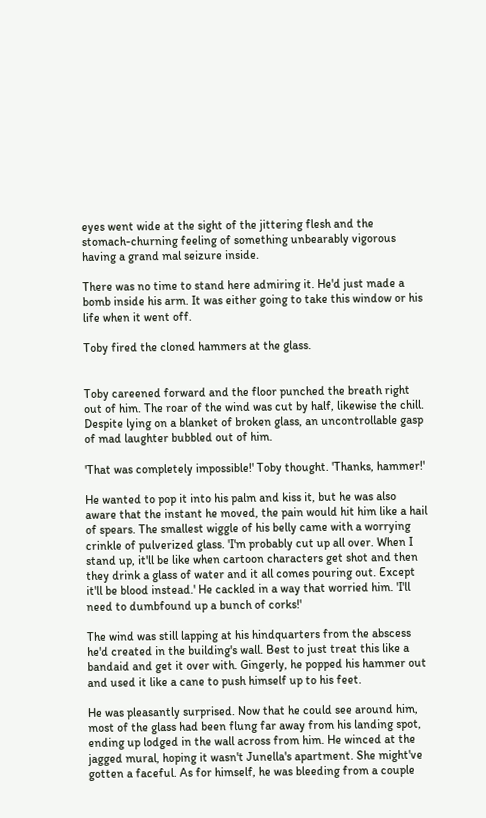eyes went wide at the sight of the jittering flesh and the stomach-churning feeling of something unbearably vigorous having a grand mal seizure inside.

There was no time to stand here admiring it. He'd just made a bomb inside his arm. It was either going to take this window or his life when it went off.

Toby fired the cloned hammers at the glass.


Toby careened forward and the floor punched the breath right out of him. The roar of the wind was cut by half, likewise the chill. Despite lying on a blanket of broken glass, an uncontrollable gasp of mad laughter bubbled out of him.

'That was completely impossible!' Toby thought. 'Thanks, hammer!'

He wanted to pop it into his palm and kiss it, but he was also aware that the instant he moved, the pain would hit him like a hail of spears. The smallest wiggle of his belly came with a worrying crinkle of pulverized glass. 'I'm probably cut up all over. When I stand up, it'll be like when cartoon characters get shot and then they drink a glass of water and it all comes pouring out. Except it'll be blood instead.' He cackled in a way that worried him. 'I'll need to dumbfound up a bunch of corks!'

The wind was still lapping at his hindquarters from the abscess he'd created in the building's wall. Best to just treat this like a bandaid and get it over with. Gingerly, he popped his hammer out and used it like a cane to push himself up to his feet.

He was pleasantly surprised. Now that he could see around him, most of the glass had been flung far away from his landing spot, ending up lodged in the wall across from him. He winced at the jagged mural, hoping it wasn't Junella's apartment. She might've gotten a faceful. As for himself, he was bleeding from a couple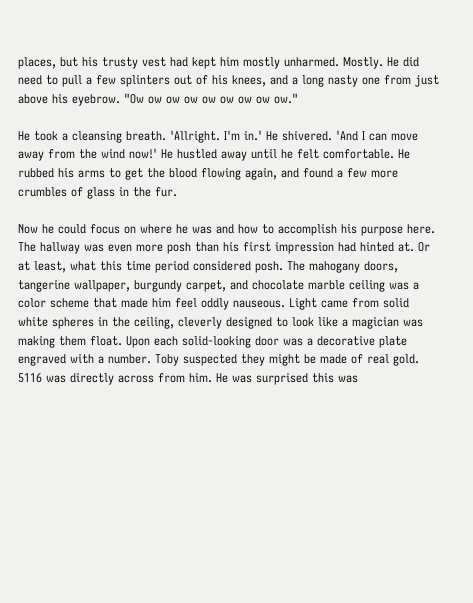places, but his trusty vest had kept him mostly unharmed. Mostly. He did need to pull a few splinters out of his knees, and a long nasty one from just above his eyebrow. "Ow ow ow ow ow ow ow ow ow."

He took a cleansing breath. 'Allright. I'm in.' He shivered. 'And I can move away from the wind now!' He hustled away until he felt comfortable. He rubbed his arms to get the blood flowing again, and found a few more crumbles of glass in the fur.

Now he could focus on where he was and how to accomplish his purpose here. The hallway was even more posh than his first impression had hinted at. Or at least, what this time period considered posh. The mahogany doors, tangerine wallpaper, burgundy carpet, and chocolate marble ceiling was a color scheme that made him feel oddly nauseous. Light came from solid white spheres in the ceiling, cleverly designed to look like a magician was making them float. Upon each solid-looking door was a decorative plate engraved with a number. Toby suspected they might be made of real gold. 5116 was directly across from him. He was surprised this was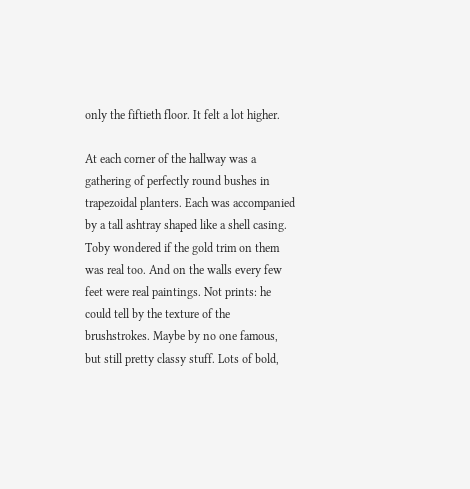only the fiftieth floor. It felt a lot higher.

At each corner of the hallway was a gathering of perfectly round bushes in trapezoidal planters. Each was accompanied by a tall ashtray shaped like a shell casing. Toby wondered if the gold trim on them was real too. And on the walls every few feet were real paintings. Not prints: he could tell by the texture of the brushstrokes. Maybe by no one famous, but still pretty classy stuff. Lots of bold,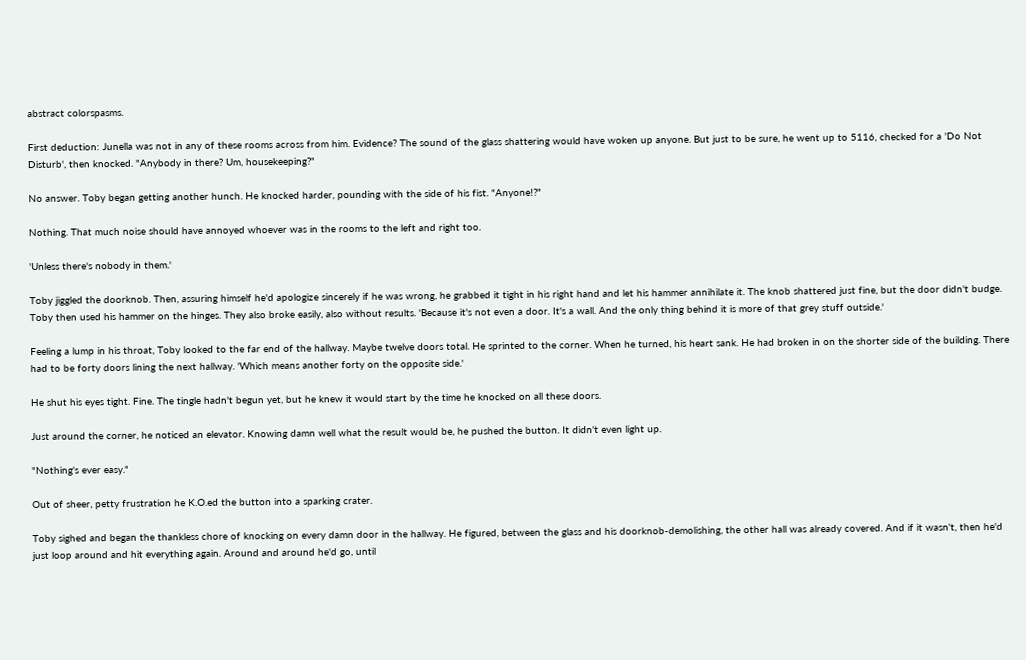abstract colorspasms.

First deduction: Junella was not in any of these rooms across from him. Evidence? The sound of the glass shattering would have woken up anyone. But just to be sure, he went up to 5116, checked for a 'Do Not Disturb', then knocked. "Anybody in there? Um, housekeeping?"

No answer. Toby began getting another hunch. He knocked harder, pounding with the side of his fist. "Anyone!?"

Nothing. That much noise should have annoyed whoever was in the rooms to the left and right too.

'Unless there's nobody in them.'

Toby jiggled the doorknob. Then, assuring himself he'd apologize sincerely if he was wrong, he grabbed it tight in his right hand and let his hammer annihilate it. The knob shattered just fine, but the door didn't budge. Toby then used his hammer on the hinges. They also broke easily, also without results. 'Because it's not even a door. It's a wall. And the only thing behind it is more of that grey stuff outside.'

Feeling a lump in his throat, Toby looked to the far end of the hallway. Maybe twelve doors total. He sprinted to the corner. When he turned, his heart sank. He had broken in on the shorter side of the building. There had to be forty doors lining the next hallway. 'Which means another forty on the opposite side.'

He shut his eyes tight. Fine. The tingle hadn't begun yet, but he knew it would start by the time he knocked on all these doors.

Just around the corner, he noticed an elevator. Knowing damn well what the result would be, he pushed the button. It didn't even light up.

"Nothing's ever easy."

Out of sheer, petty frustration he K.O.ed the button into a sparking crater.

Toby sighed and began the thankless chore of knocking on every damn door in the hallway. He figured, between the glass and his doorknob-demolishing, the other hall was already covered. And if it wasn't, then he'd just loop around and hit everything again. Around and around he'd go, until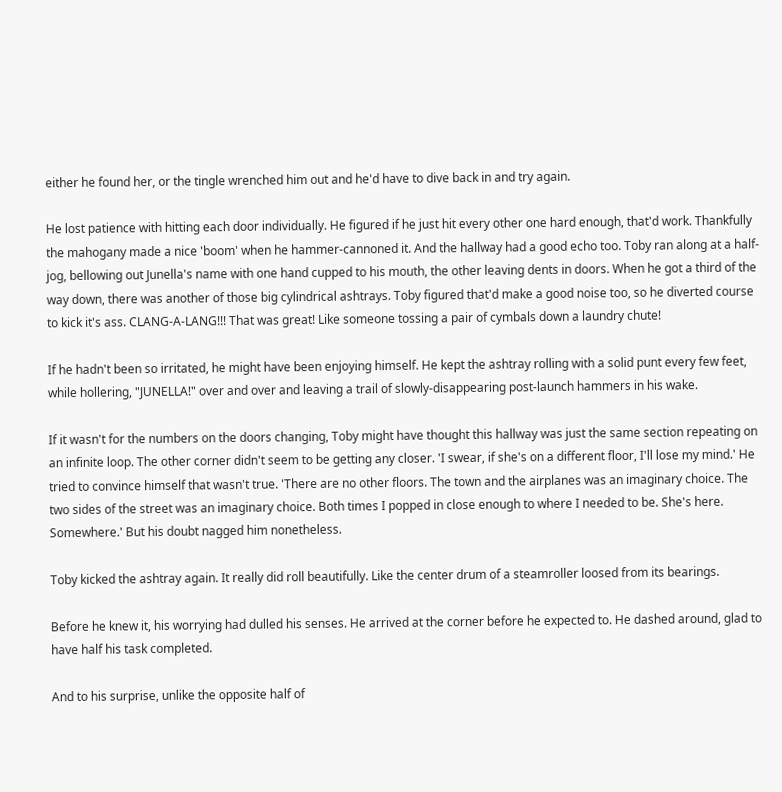either he found her, or the tingle wrenched him out and he'd have to dive back in and try again.

He lost patience with hitting each door individually. He figured if he just hit every other one hard enough, that'd work. Thankfully the mahogany made a nice 'boom' when he hammer-cannoned it. And the hallway had a good echo too. Toby ran along at a half-jog, bellowing out Junella's name with one hand cupped to his mouth, the other leaving dents in doors. When he got a third of the way down, there was another of those big cylindrical ashtrays. Toby figured that'd make a good noise too, so he diverted course to kick it's ass. CLANG-A-LANG!!! That was great! Like someone tossing a pair of cymbals down a laundry chute!

If he hadn't been so irritated, he might have been enjoying himself. He kept the ashtray rolling with a solid punt every few feet, while hollering, "JUNELLA!" over and over and leaving a trail of slowly-disappearing post-launch hammers in his wake.

If it wasn't for the numbers on the doors changing, Toby might have thought this hallway was just the same section repeating on an infinite loop. The other corner didn't seem to be getting any closer. 'I swear, if she's on a different floor, I'll lose my mind.' He tried to convince himself that wasn't true. 'There are no other floors. The town and the airplanes was an imaginary choice. The two sides of the street was an imaginary choice. Both times I popped in close enough to where I needed to be. She's here. Somewhere.' But his doubt nagged him nonetheless.

Toby kicked the ashtray again. It really did roll beautifully. Like the center drum of a steamroller loosed from its bearings.

Before he knew it, his worrying had dulled his senses. He arrived at the corner before he expected to. He dashed around, glad to have half his task completed.

And to his surprise, unlike the opposite half of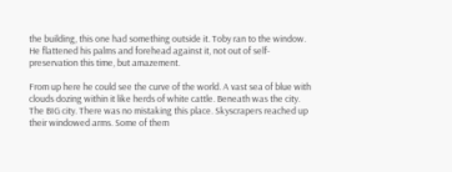the building, this one had something outside it. Toby ran to the window. He flattened his palms and forehead against it, not out of self-preservation this time, but amazement.

From up here he could see the curve of the world. A vast sea of blue with clouds dozing within it like herds of white cattle. Beneath was the city. The BIG city. There was no mistaking this place. Skyscrapers reached up their windowed arms. Some of them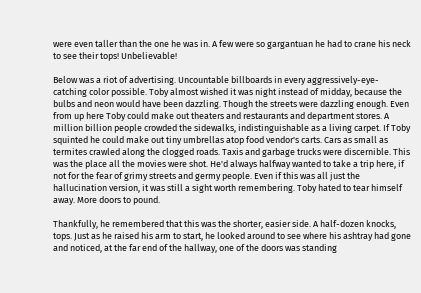were even taller than the one he was in. A few were so gargantuan he had to crane his neck to see their tops! Unbelievable!

Below was a riot of advertising. Uncountable billboards in every aggressively-eye-catching color possible. Toby almost wished it was night instead of midday, because the bulbs and neon would have been dazzling. Though the streets were dazzling enough. Even from up here Toby could make out theaters and restaurants and department stores. A million billion people crowded the sidewalks, indistinguishable as a living carpet. If Toby squinted he could make out tiny umbrellas atop food vendor's carts. Cars as small as termites crawled along the clogged roads. Taxis and garbage trucks were discernible. This was the place all the movies were shot. He'd always halfway wanted to take a trip here, if not for the fear of grimy streets and germy people. Even if this was all just the hallucination version, it was still a sight worth remembering. Toby hated to tear himself away. More doors to pound.

Thankfully, he remembered that this was the shorter, easier side. A half-dozen knocks, tops. Just as he raised his arm to start, he looked around to see where his ashtray had gone and noticed, at the far end of the hallway, one of the doors was standing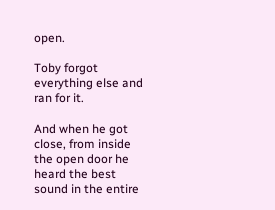open.

Toby forgot everything else and ran for it.

And when he got close, from inside the open door he heard the best sound in the entire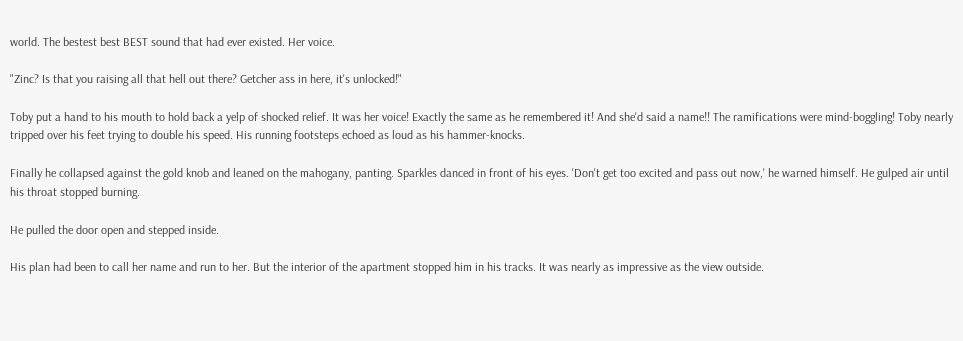world. The bestest best BEST sound that had ever existed. Her voice.

"Zinc? Is that you raising all that hell out there? Getcher ass in here, it's unlocked!"

Toby put a hand to his mouth to hold back a yelp of shocked relief. It was her voice! Exactly the same as he remembered it! And she'd said a name!! The ramifications were mind-boggling! Toby nearly tripped over his feet trying to double his speed. His running footsteps echoed as loud as his hammer-knocks.

Finally he collapsed against the gold knob and leaned on the mahogany, panting. Sparkles danced in front of his eyes. 'Don't get too excited and pass out now,' he warned himself. He gulped air until his throat stopped burning.

He pulled the door open and stepped inside.

His plan had been to call her name and run to her. But the interior of the apartment stopped him in his tracks. It was nearly as impressive as the view outside.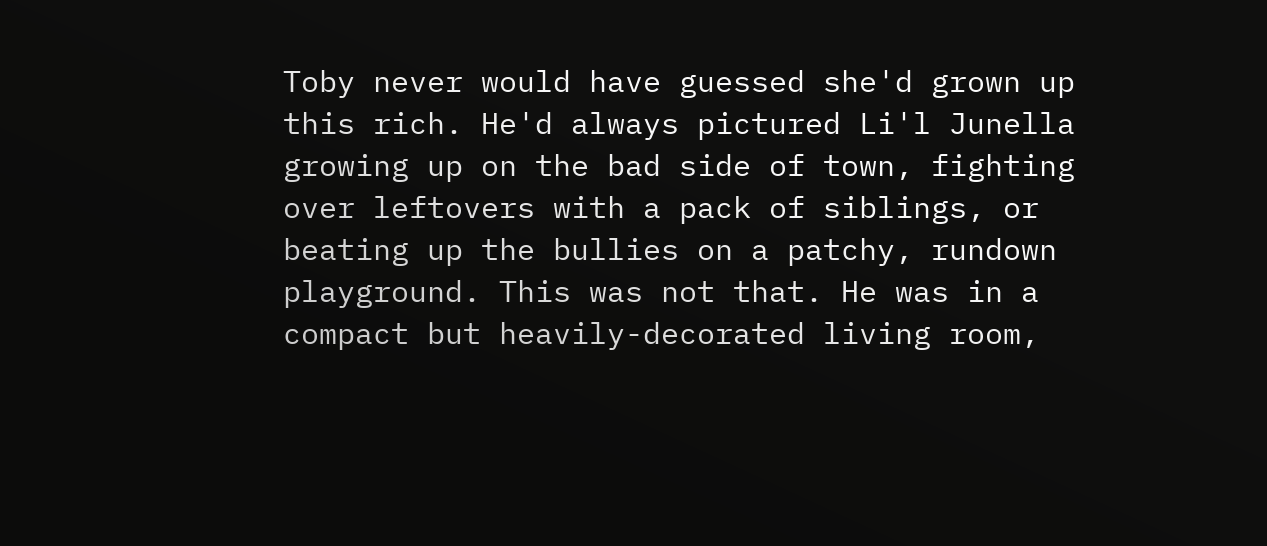Toby never would have guessed she'd grown up this rich. He'd always pictured Li'l Junella growing up on the bad side of town, fighting over leftovers with a pack of siblings, or beating up the bullies on a patchy, rundown playground. This was not that. He was in a compact but heavily-decorated living room,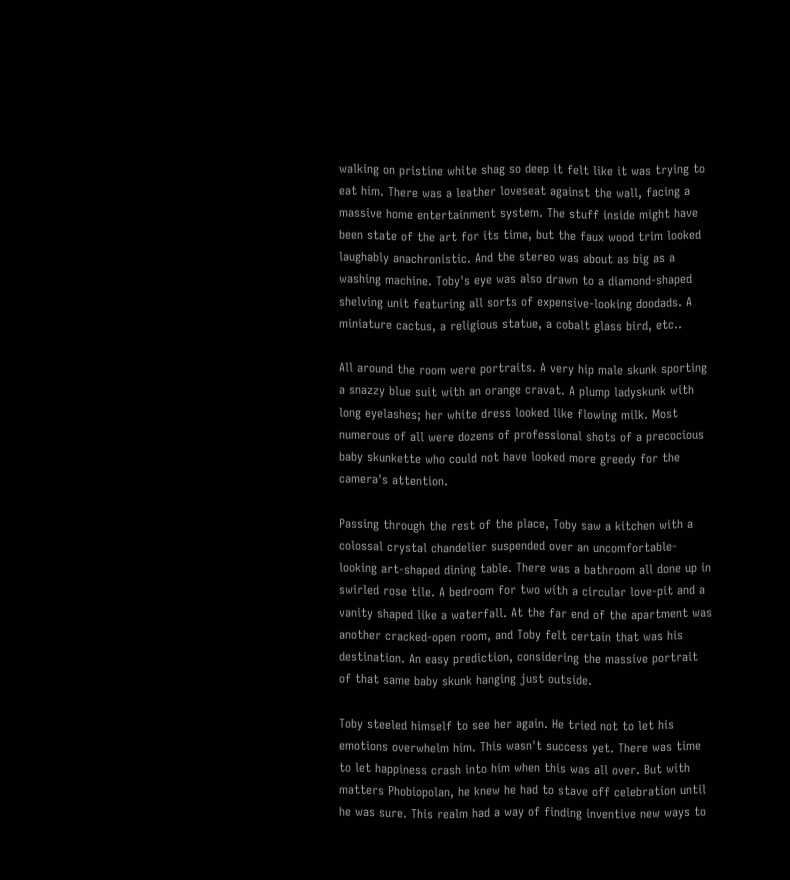walking on pristine white shag so deep it felt like it was trying to eat him. There was a leather loveseat against the wall, facing a massive home entertainment system. The stuff inside might have been state of the art for its time, but the faux wood trim looked laughably anachronistic. And the stereo was about as big as a washing machine. Toby's eye was also drawn to a diamond-shaped shelving unit featuring all sorts of expensive-looking doodads. A miniature cactus, a religious statue, a cobalt glass bird, etc..

All around the room were portraits. A very hip male skunk sporting a snazzy blue suit with an orange cravat. A plump ladyskunk with long eyelashes; her white dress looked like flowing milk. Most numerous of all were dozens of professional shots of a precocious baby skunkette who could not have looked more greedy for the camera's attention.

Passing through the rest of the place, Toby saw a kitchen with a colossal crystal chandelier suspended over an uncomfortable-looking art-shaped dining table. There was a bathroom all done up in swirled rose tile. A bedroom for two with a circular love-pit and a vanity shaped like a waterfall. At the far end of the apartment was another cracked-open room, and Toby felt certain that was his destination. An easy prediction, considering the massive portrait of that same baby skunk hanging just outside.

Toby steeled himself to see her again. He tried not to let his emotions overwhelm him. This wasn't success yet. There was time to let happiness crash into him when this was all over. But with matters Phobiopolan, he knew he had to stave off celebration until he was sure. This realm had a way of finding inventive new ways to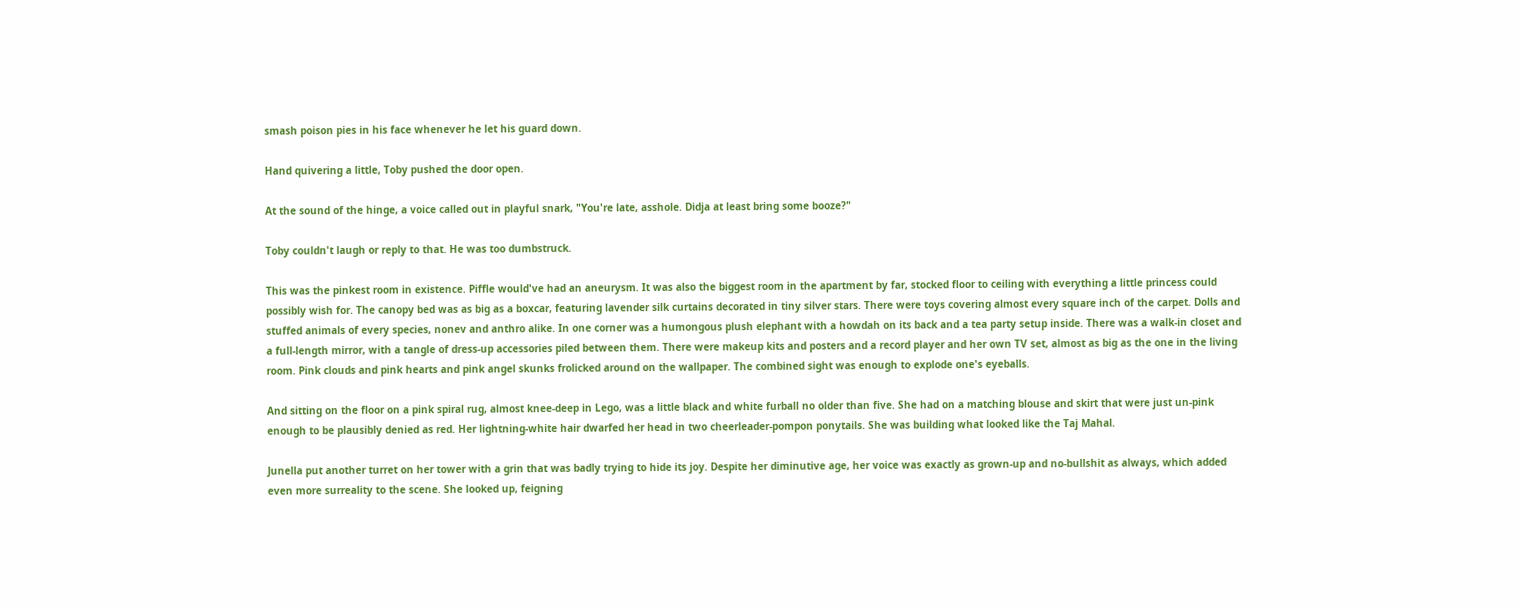smash poison pies in his face whenever he let his guard down.

Hand quivering a little, Toby pushed the door open.

At the sound of the hinge, a voice called out in playful snark, "You're late, asshole. Didja at least bring some booze?"

Toby couldn't laugh or reply to that. He was too dumbstruck.

This was the pinkest room in existence. Piffle would've had an aneurysm. It was also the biggest room in the apartment by far, stocked floor to ceiling with everything a little princess could possibly wish for. The canopy bed was as big as a boxcar, featuring lavender silk curtains decorated in tiny silver stars. There were toys covering almost every square inch of the carpet. Dolls and stuffed animals of every species, nonev and anthro alike. In one corner was a humongous plush elephant with a howdah on its back and a tea party setup inside. There was a walk-in closet and a full-length mirror, with a tangle of dress-up accessories piled between them. There were makeup kits and posters and a record player and her own TV set, almost as big as the one in the living room. Pink clouds and pink hearts and pink angel skunks frolicked around on the wallpaper. The combined sight was enough to explode one's eyeballs.

And sitting on the floor on a pink spiral rug, almost knee-deep in Lego, was a little black and white furball no older than five. She had on a matching blouse and skirt that were just un-pink enough to be plausibly denied as red. Her lightning-white hair dwarfed her head in two cheerleader-pompon ponytails. She was building what looked like the Taj Mahal.

Junella put another turret on her tower with a grin that was badly trying to hide its joy. Despite her diminutive age, her voice was exactly as grown-up and no-bullshit as always, which added even more surreality to the scene. She looked up, feigning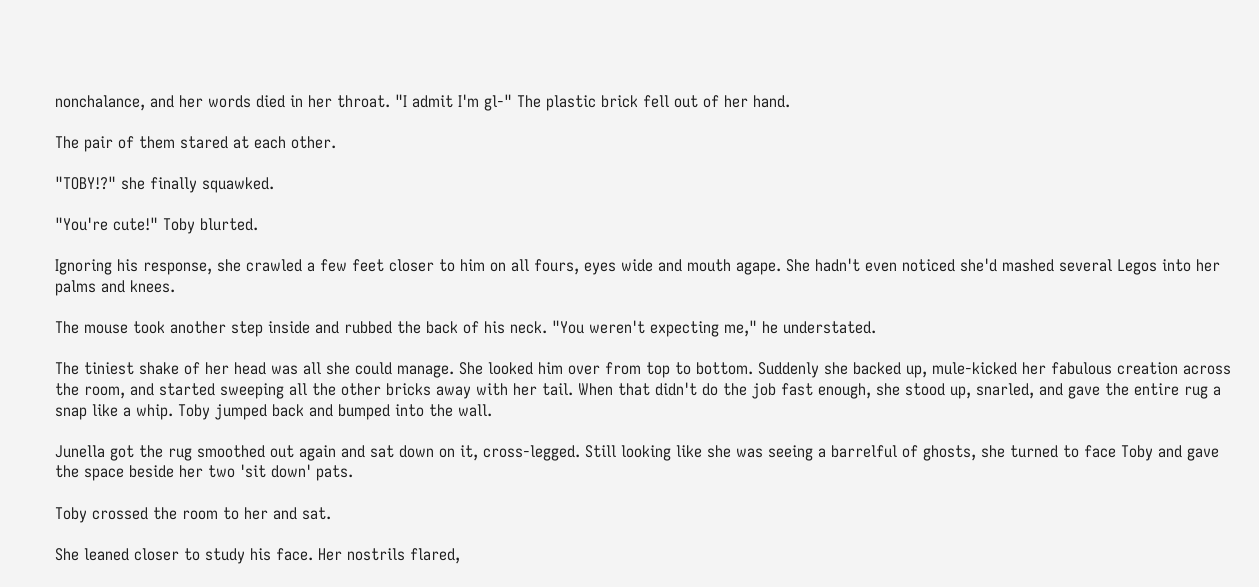nonchalance, and her words died in her throat. "I admit I'm gl-" The plastic brick fell out of her hand.

The pair of them stared at each other.

"TOBY!?" she finally squawked.

"You're cute!" Toby blurted.

Ignoring his response, she crawled a few feet closer to him on all fours, eyes wide and mouth agape. She hadn't even noticed she'd mashed several Legos into her palms and knees.

The mouse took another step inside and rubbed the back of his neck. "You weren't expecting me," he understated.

The tiniest shake of her head was all she could manage. She looked him over from top to bottom. Suddenly she backed up, mule-kicked her fabulous creation across the room, and started sweeping all the other bricks away with her tail. When that didn't do the job fast enough, she stood up, snarled, and gave the entire rug a snap like a whip. Toby jumped back and bumped into the wall.

Junella got the rug smoothed out again and sat down on it, cross-legged. Still looking like she was seeing a barrelful of ghosts, she turned to face Toby and gave the space beside her two 'sit down' pats.

Toby crossed the room to her and sat.

She leaned closer to study his face. Her nostrils flared,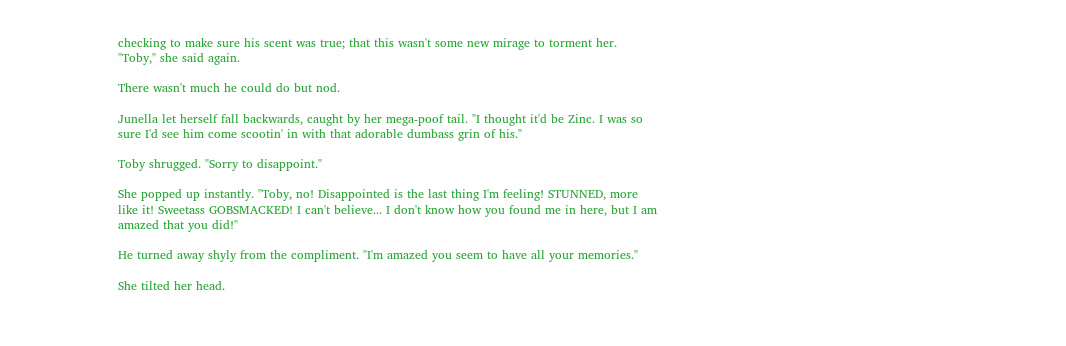checking to make sure his scent was true; that this wasn't some new mirage to torment her. "Toby," she said again.

There wasn't much he could do but nod.

Junella let herself fall backwards, caught by her mega-poof tail. "I thought it'd be Zinc. I was so sure I'd see him come scootin' in with that adorable dumbass grin of his."

Toby shrugged. "Sorry to disappoint."

She popped up instantly. "Toby, no! Disappointed is the last thing I'm feeling! STUNNED, more like it! Sweetass GOBSMACKED! I can't believe... I don't know how you found me in here, but I am amazed that you did!"

He turned away shyly from the compliment. "I'm amazed you seem to have all your memories."

She tilted her head.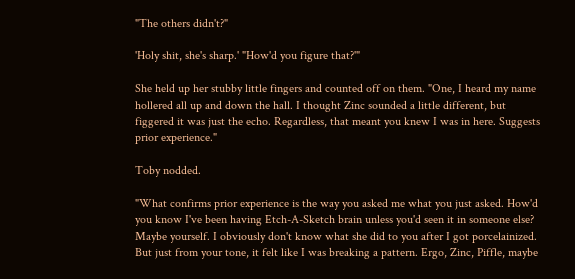"The others didn't?"

'Holy shit, she's sharp.' "How'd you figure that?'"

She held up her stubby little fingers and counted off on them. "One, I heard my name hollered all up and down the hall. I thought Zinc sounded a little different, but figgered it was just the echo. Regardless, that meant you knew I was in here. Suggests prior experience."

Toby nodded.

"What confirms prior experience is the way you asked me what you just asked. How'd you know I've been having Etch-A-Sketch brain unless you'd seen it in someone else? Maybe yourself. I obviously don't know what she did to you after I got porcelainized. But just from your tone, it felt like I was breaking a pattern. Ergo, Zinc, Piffle, maybe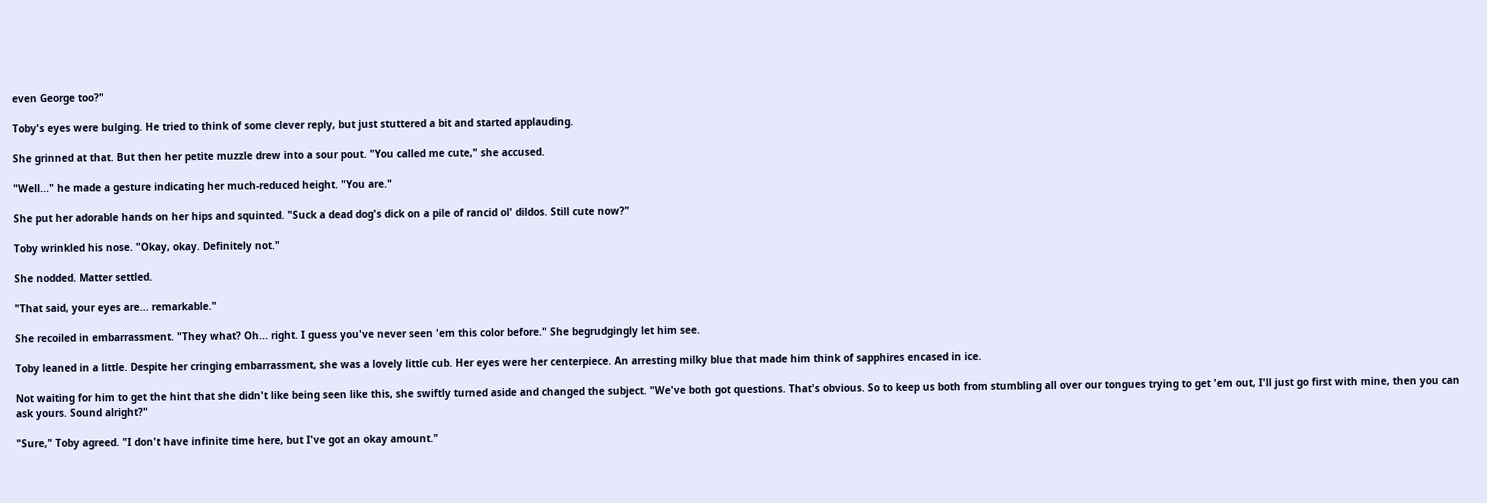even George too?"

Toby's eyes were bulging. He tried to think of some clever reply, but just stuttered a bit and started applauding.

She grinned at that. But then her petite muzzle drew into a sour pout. "You called me cute," she accused.

"Well..." he made a gesture indicating her much-reduced height. "You are."

She put her adorable hands on her hips and squinted. "Suck a dead dog's dick on a pile of rancid ol' dildos. Still cute now?"

Toby wrinkled his nose. "Okay, okay. Definitely not."

She nodded. Matter settled.

"That said, your eyes are... remarkable."

She recoiled in embarrassment. "They what? Oh... right. I guess you've never seen 'em this color before." She begrudgingly let him see.

Toby leaned in a little. Despite her cringing embarrassment, she was a lovely little cub. Her eyes were her centerpiece. An arresting milky blue that made him think of sapphires encased in ice.

Not waiting for him to get the hint that she didn't like being seen like this, she swiftly turned aside and changed the subject. "We've both got questions. That's obvious. So to keep us both from stumbling all over our tongues trying to get 'em out, I'll just go first with mine, then you can ask yours. Sound alright?"

"Sure," Toby agreed. "I don't have infinite time here, but I've got an okay amount."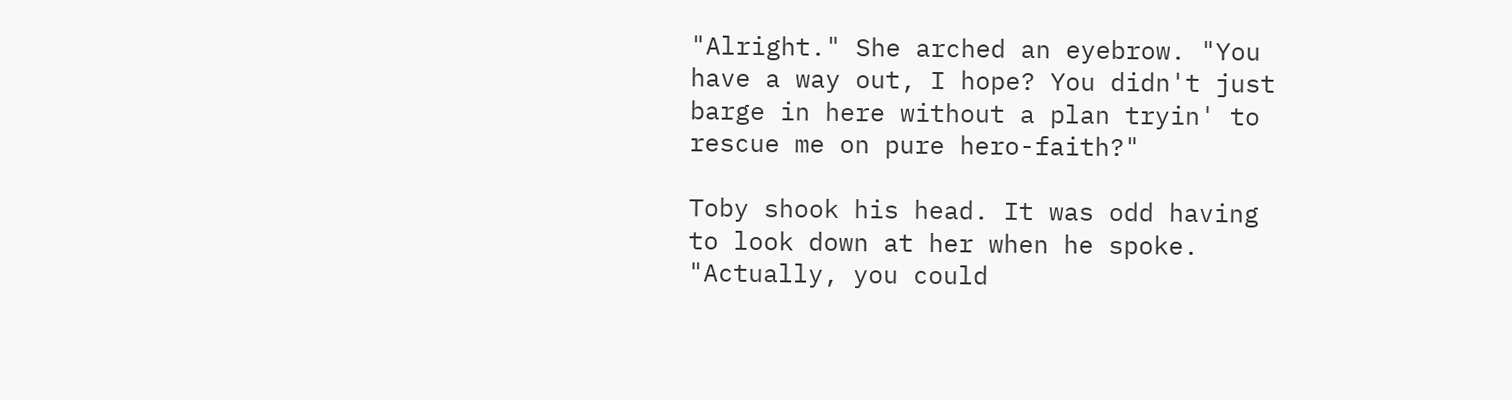"Alright." She arched an eyebrow. "You have a way out, I hope? You didn't just barge in here without a plan tryin' to rescue me on pure hero-faith?"

Toby shook his head. It was odd having to look down at her when he spoke. "Actually, you could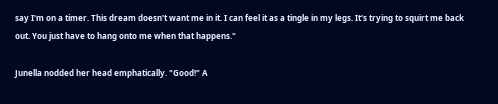say I'm on a timer. This dream doesn't want me in it. I can feel it as a tingle in my legs. It's trying to squirt me back out. You just have to hang onto me when that happens."

Junella nodded her head emphatically. "Good!" A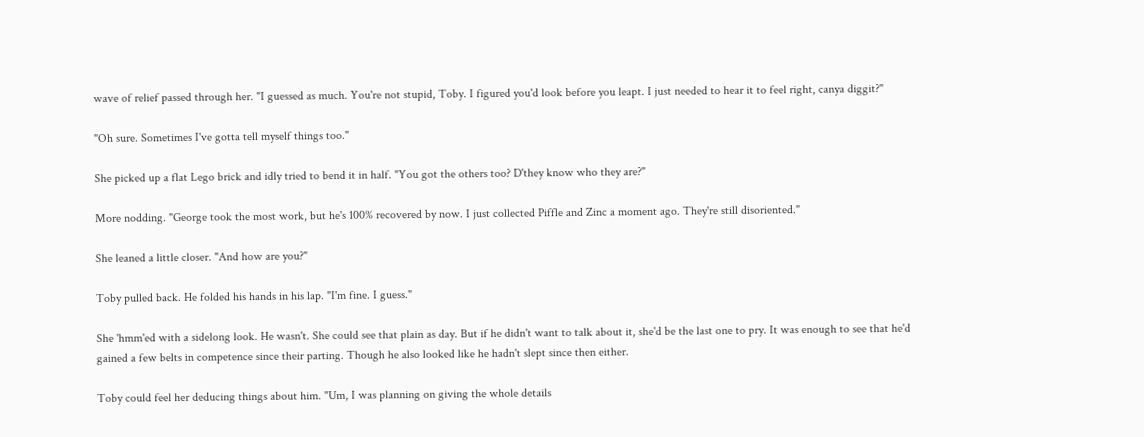wave of relief passed through her. "I guessed as much. You're not stupid, Toby. I figured you'd look before you leapt. I just needed to hear it to feel right, canya diggit?"

"Oh sure. Sometimes I've gotta tell myself things too."

She picked up a flat Lego brick and idly tried to bend it in half. "You got the others too? D'they know who they are?"

More nodding. "George took the most work, but he's 100% recovered by now. I just collected Piffle and Zinc a moment ago. They're still disoriented."

She leaned a little closer. "And how are you?"

Toby pulled back. He folded his hands in his lap. "I'm fine. I guess."

She 'hmm'ed with a sidelong look. He wasn't. She could see that plain as day. But if he didn't want to talk about it, she'd be the last one to pry. It was enough to see that he'd gained a few belts in competence since their parting. Though he also looked like he hadn't slept since then either.

Toby could feel her deducing things about him. "Um, I was planning on giving the whole details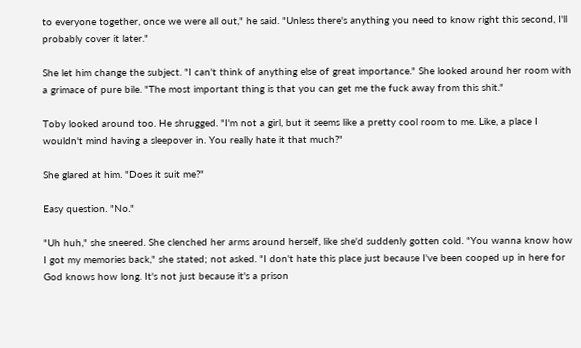to everyone together, once we were all out," he said. "Unless there's anything you need to know right this second, I'll probably cover it later."

She let him change the subject. "I can't think of anything else of great importance." She looked around her room with a grimace of pure bile. "The most important thing is that you can get me the fuck away from this shit."

Toby looked around too. He shrugged. "I'm not a girl, but it seems like a pretty cool room to me. Like, a place I wouldn't mind having a sleepover in. You really hate it that much?"

She glared at him. "Does it suit me?"

Easy question. "No."

"Uh huh," she sneered. She clenched her arms around herself, like she'd suddenly gotten cold. "You wanna know how I got my memories back," she stated; not asked. "I don't hate this place just because I've been cooped up in here for God knows how long. It's not just because it's a prison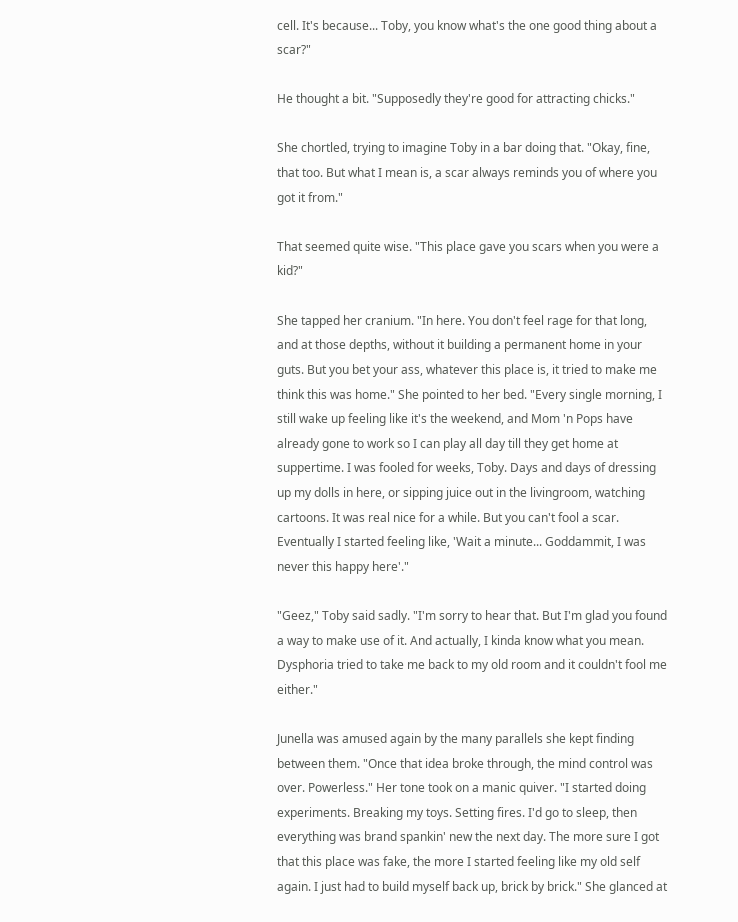cell. It's because... Toby, you know what's the one good thing about a scar?"

He thought a bit. "Supposedly they're good for attracting chicks."

She chortled, trying to imagine Toby in a bar doing that. "Okay, fine, that too. But what I mean is, a scar always reminds you of where you got it from."

That seemed quite wise. "This place gave you scars when you were a kid?"

She tapped her cranium. "In here. You don't feel rage for that long, and at those depths, without it building a permanent home in your guts. But you bet your ass, whatever this place is, it tried to make me think this was home." She pointed to her bed. "Every single morning, I still wake up feeling like it's the weekend, and Mom 'n Pops have already gone to work so I can play all day till they get home at suppertime. I was fooled for weeks, Toby. Days and days of dressing up my dolls in here, or sipping juice out in the livingroom, watching cartoons. It was real nice for a while. But you can't fool a scar. Eventually I started feeling like, 'Wait a minute... Goddammit, I was never this happy here'."

"Geez," Toby said sadly. "I'm sorry to hear that. But I'm glad you found a way to make use of it. And actually, I kinda know what you mean. Dysphoria tried to take me back to my old room and it couldn't fool me either."

Junella was amused again by the many parallels she kept finding between them. "Once that idea broke through, the mind control was over. Powerless." Her tone took on a manic quiver. "I started doing experiments. Breaking my toys. Setting fires. I'd go to sleep, then everything was brand spankin' new the next day. The more sure I got that this place was fake, the more I started feeling like my old self again. I just had to build myself back up, brick by brick." She glanced at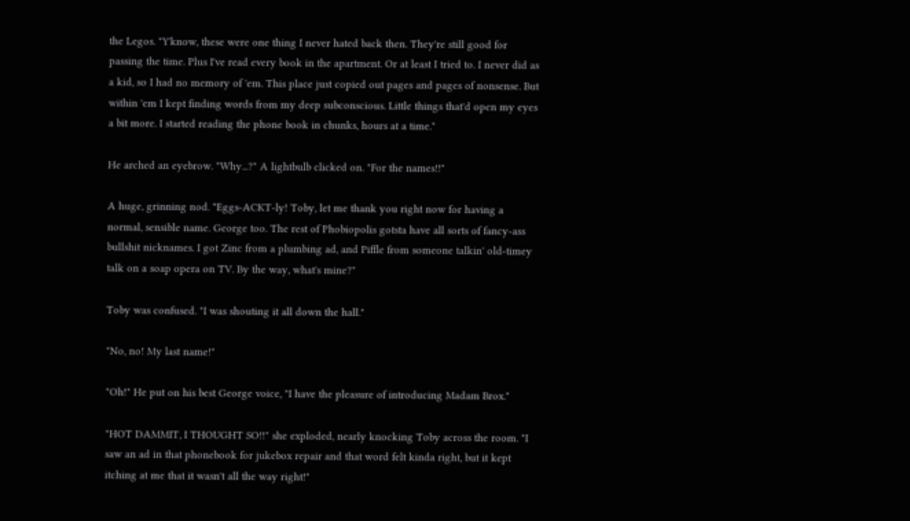the Legos. "Y'know, these were one thing I never hated back then. They're still good for passing the time. Plus I've read every book in the apartment. Or at least I tried to. I never did as a kid, so I had no memory of 'em. This place just copied out pages and pages of nonsense. But within 'em I kept finding words from my deep subconscious. Little things that'd open my eyes a bit more. I started reading the phone book in chunks, hours at a time."

He arched an eyebrow. "Why...?" A lightbulb clicked on. "For the names!!"

A huge, grinning nod. "Eggs-ACKT-ly! Toby, let me thank you right now for having a normal, sensible name. George too. The rest of Phobiopolis gotsta have all sorts of fancy-ass bullshit nicknames. I got Zinc from a plumbing ad, and Piffle from someone talkin' old-timey talk on a soap opera on TV. By the way, what's mine?"

Toby was confused. "I was shouting it all down the hall."

"No, no! My last name!"

"Oh!" He put on his best George voice, "I have the pleasure of introducing Madam Brox."

"HOT DAMMIT, I THOUGHT SO!!" she exploded, nearly knocking Toby across the room. "I saw an ad in that phonebook for jukebox repair and that word felt kinda right, but it kept itching at me that it wasn't all the way right!"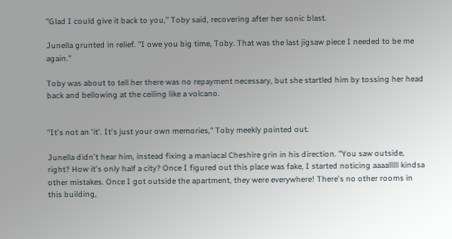"Glad I could give it back to you," Toby said, recovering after her sonic blast.

Junella grunted in relief. "I owe you big time, Toby. That was the last jigsaw piece I needed to be me again."

Toby was about to tell her there was no repayment necessary, but she startled him by tossing her head back and bellowing at the ceiling like a volcano.


"It's not an 'it'. It's just your own memories," Toby meekly pointed out.

Junella didn't hear him, instead fixing a maniacal Cheshire grin in his direction. "You saw outside, right? How it's only half a city? Once I figured out this place was fake, I started noticing aaaalllll kindsa other mistakes. Once I got outside the apartment, they were everywhere! There's no other rooms in this building,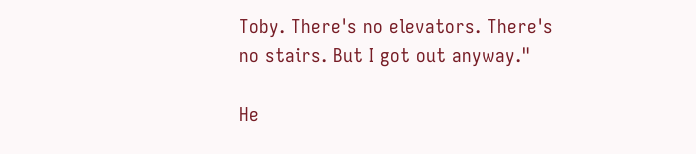Toby. There's no elevators. There's no stairs. But I got out anyway."

He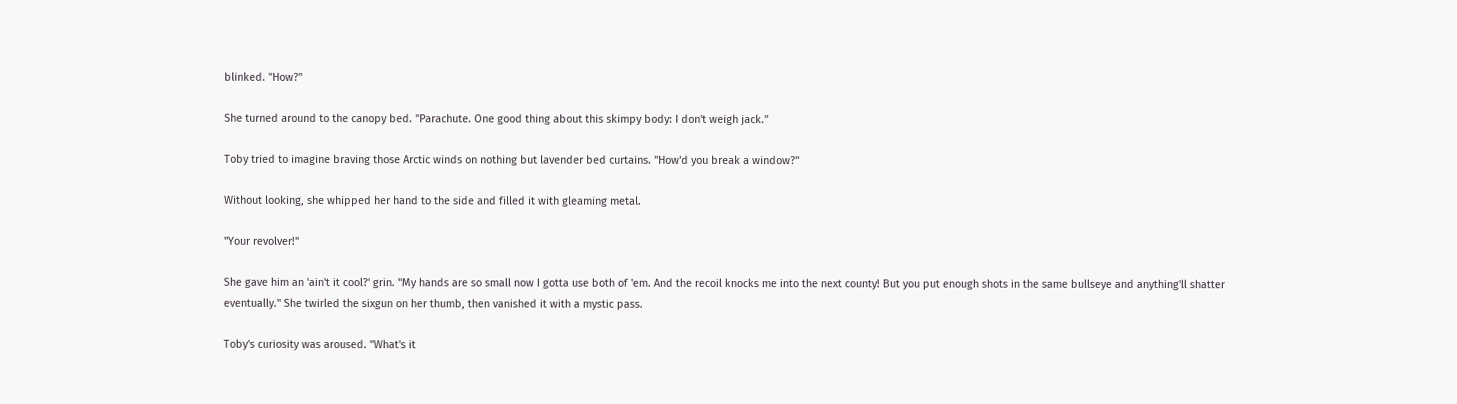blinked. "How?"

She turned around to the canopy bed. "Parachute. One good thing about this skimpy body: I don't weigh jack."

Toby tried to imagine braving those Arctic winds on nothing but lavender bed curtains. "How'd you break a window?"

Without looking, she whipped her hand to the side and filled it with gleaming metal.

"Your revolver!"

She gave him an 'ain't it cool?' grin. "My hands are so small now I gotta use both of 'em. And the recoil knocks me into the next county! But you put enough shots in the same bullseye and anything'll shatter eventually." She twirled the sixgun on her thumb, then vanished it with a mystic pass.

Toby's curiosity was aroused. "What's it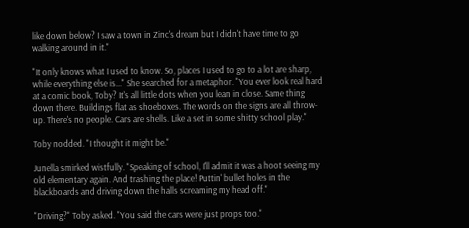like down below? I saw a town in Zinc's dream but I didn't have time to go walking around in it."

"It only knows what I used to know. So, places I used to go to a lot are sharp, while everything else is..." She searched for a metaphor. "You ever look real hard at a comic book, Toby? It's all little dots when you lean in close. Same thing down there. Buildings flat as shoeboxes. The words on the signs are all throw-up. There's no people. Cars are shells. Like a set in some shitty school play."

Toby nodded. "I thought it might be."

Junella smirked wistfully. "Speaking of school, I'll admit it was a hoot seeing my old elementary again. And trashing the place! Puttin' bullet holes in the blackboards and driving down the halls screaming my head off."

"Driving?" Toby asked. "You said the cars were just props too."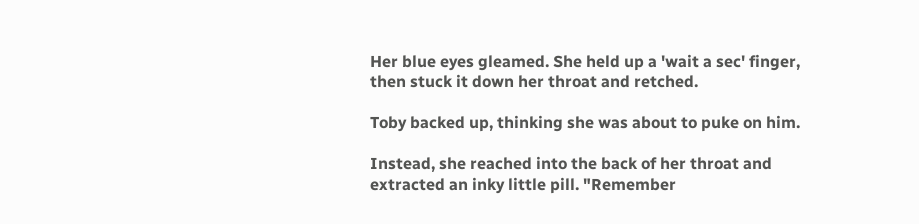Her blue eyes gleamed. She held up a 'wait a sec' finger, then stuck it down her throat and retched.

Toby backed up, thinking she was about to puke on him.

Instead, she reached into the back of her throat and extracted an inky little pill. "Remember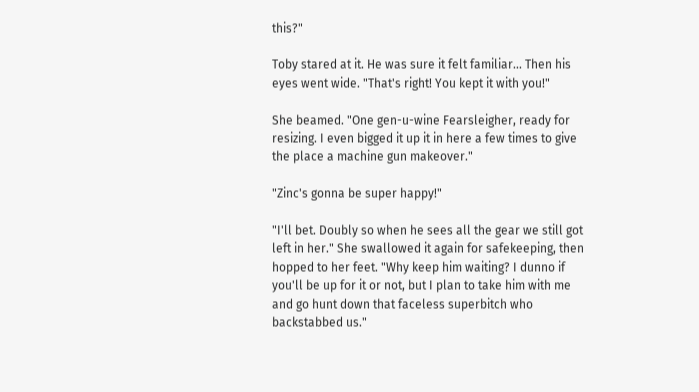this?"

Toby stared at it. He was sure it felt familiar... Then his eyes went wide. "That's right! You kept it with you!"

She beamed. "One gen-u-wine Fearsleigher, ready for resizing. I even bigged it up it in here a few times to give the place a machine gun makeover."

"Zinc's gonna be super happy!"

"I'll bet. Doubly so when he sees all the gear we still got left in her." She swallowed it again for safekeeping, then hopped to her feet. "Why keep him waiting? I dunno if you'll be up for it or not, but I plan to take him with me and go hunt down that faceless superbitch who backstabbed us."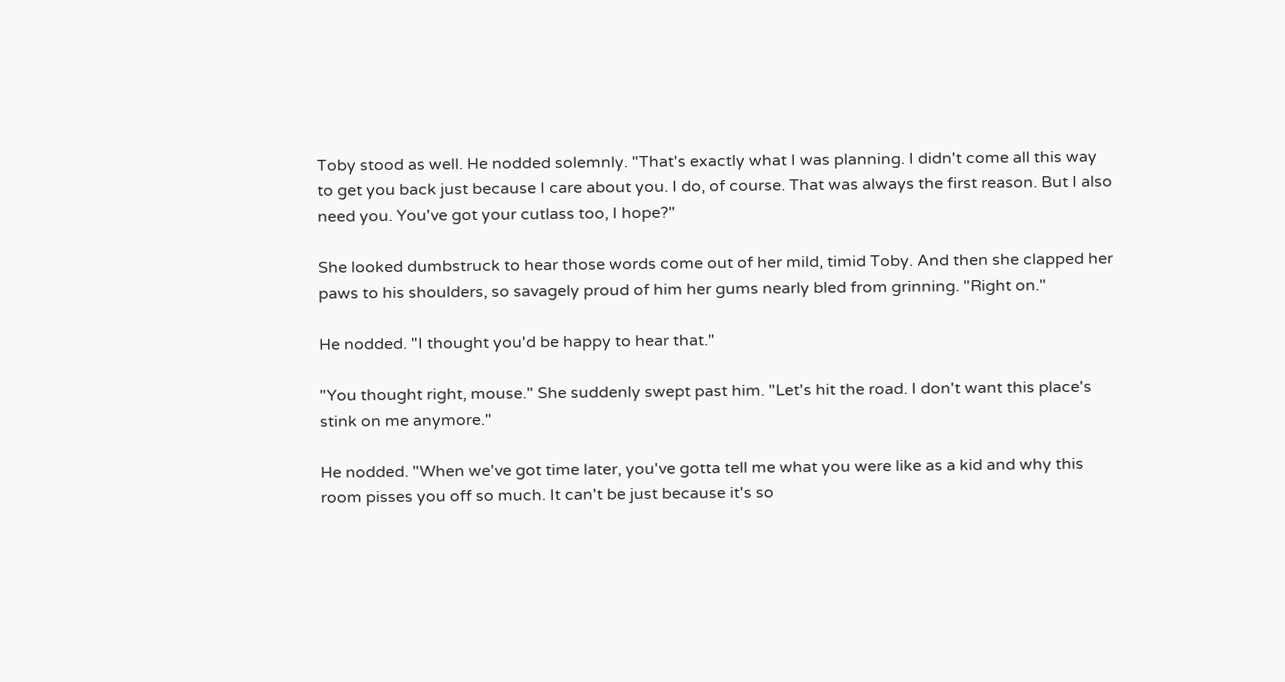Toby stood as well. He nodded solemnly. "That's exactly what I was planning. I didn't come all this way to get you back just because I care about you. I do, of course. That was always the first reason. But I also need you. You've got your cutlass too, I hope?"

She looked dumbstruck to hear those words come out of her mild, timid Toby. And then she clapped her paws to his shoulders, so savagely proud of him her gums nearly bled from grinning. "Right on."

He nodded. "I thought you'd be happy to hear that."

"You thought right, mouse." She suddenly swept past him. "Let's hit the road. I don't want this place's stink on me anymore."

He nodded. "When we've got time later, you've gotta tell me what you were like as a kid and why this room pisses you off so much. It can't be just because it's so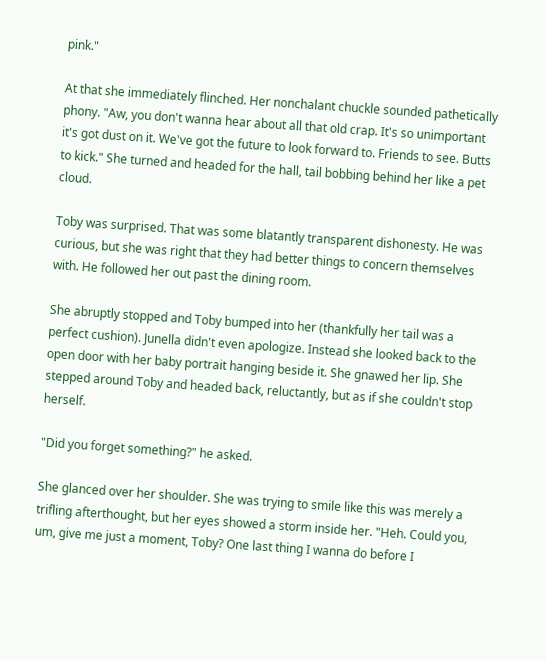pink."

At that she immediately flinched. Her nonchalant chuckle sounded pathetically phony. "Aw, you don't wanna hear about all that old crap. It's so unimportant it's got dust on it. We've got the future to look forward to. Friends to see. Butts to kick." She turned and headed for the hall, tail bobbing behind her like a pet cloud.

Toby was surprised. That was some blatantly transparent dishonesty. He was curious, but she was right that they had better things to concern themselves with. He followed her out past the dining room.

She abruptly stopped and Toby bumped into her (thankfully her tail was a perfect cushion). Junella didn't even apologize. Instead she looked back to the open door with her baby portrait hanging beside it. She gnawed her lip. She stepped around Toby and headed back, reluctantly, but as if she couldn't stop herself.

"Did you forget something?" he asked.

She glanced over her shoulder. She was trying to smile like this was merely a trifling afterthought, but her eyes showed a storm inside her. "Heh. Could you, um, give me just a moment, Toby? One last thing I wanna do before I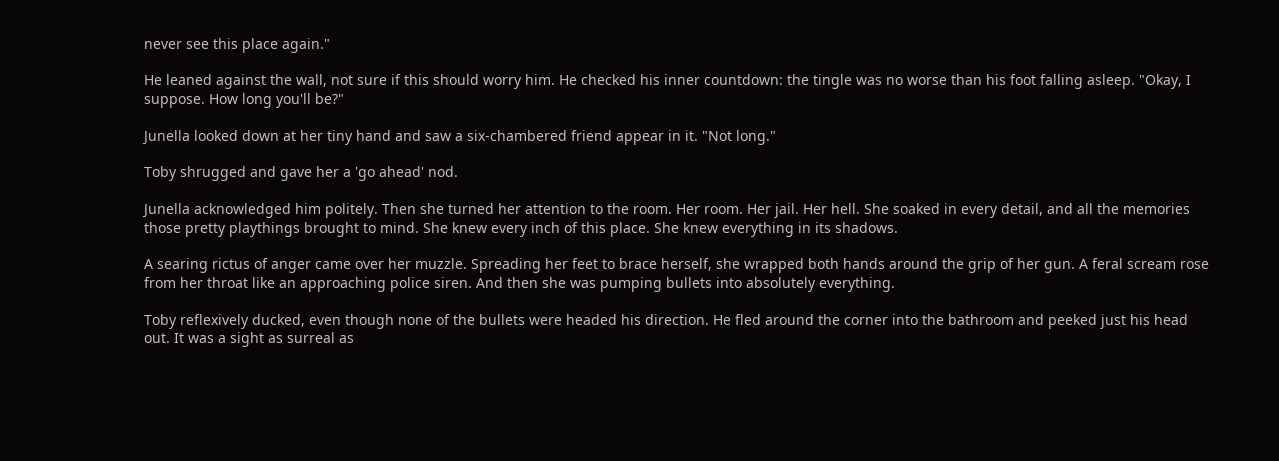never see this place again."

He leaned against the wall, not sure if this should worry him. He checked his inner countdown: the tingle was no worse than his foot falling asleep. "Okay, I suppose. How long you'll be?"

Junella looked down at her tiny hand and saw a six-chambered friend appear in it. "Not long."

Toby shrugged and gave her a 'go ahead' nod.

Junella acknowledged him politely. Then she turned her attention to the room. Her room. Her jail. Her hell. She soaked in every detail, and all the memories those pretty playthings brought to mind. She knew every inch of this place. She knew everything in its shadows.

A searing rictus of anger came over her muzzle. Spreading her feet to brace herself, she wrapped both hands around the grip of her gun. A feral scream rose from her throat like an approaching police siren. And then she was pumping bullets into absolutely everything.

Toby reflexively ducked, even though none of the bullets were headed his direction. He fled around the corner into the bathroom and peeked just his head out. It was a sight as surreal as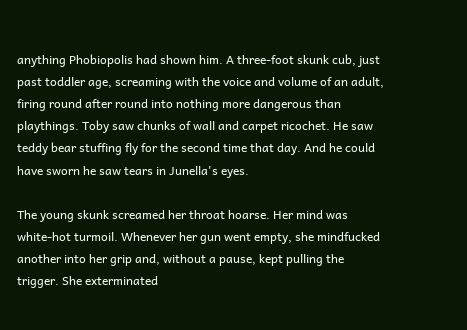anything Phobiopolis had shown him. A three-foot skunk cub, just past toddler age, screaming with the voice and volume of an adult, firing round after round into nothing more dangerous than playthings. Toby saw chunks of wall and carpet ricochet. He saw teddy bear stuffing fly for the second time that day. And he could have sworn he saw tears in Junella's eyes.

The young skunk screamed her throat hoarse. Her mind was white-hot turmoil. Whenever her gun went empty, she mindfucked another into her grip and, without a pause, kept pulling the trigger. She exterminated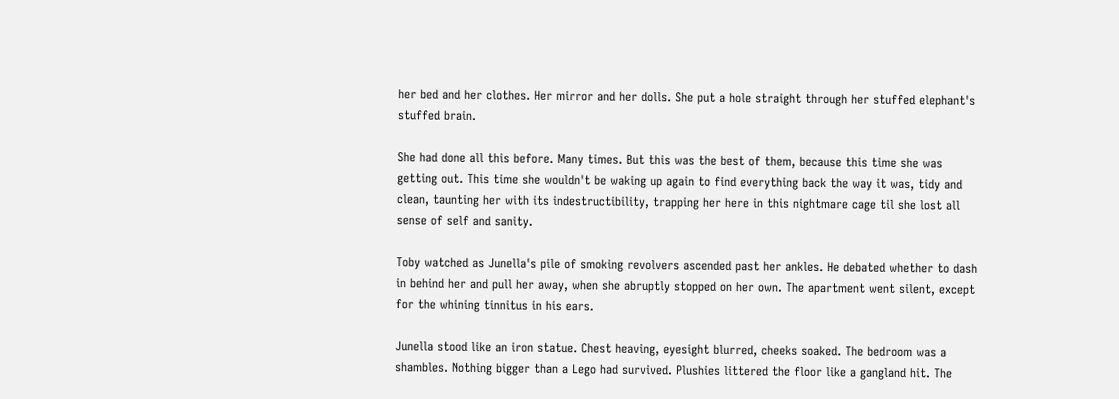her bed and her clothes. Her mirror and her dolls. She put a hole straight through her stuffed elephant's stuffed brain.

She had done all this before. Many times. But this was the best of them, because this time she was getting out. This time she wouldn't be waking up again to find everything back the way it was, tidy and clean, taunting her with its indestructibility, trapping her here in this nightmare cage til she lost all sense of self and sanity.

Toby watched as Junella's pile of smoking revolvers ascended past her ankles. He debated whether to dash in behind her and pull her away, when she abruptly stopped on her own. The apartment went silent, except for the whining tinnitus in his ears.

Junella stood like an iron statue. Chest heaving, eyesight blurred, cheeks soaked. The bedroom was a shambles. Nothing bigger than a Lego had survived. Plushies littered the floor like a gangland hit. The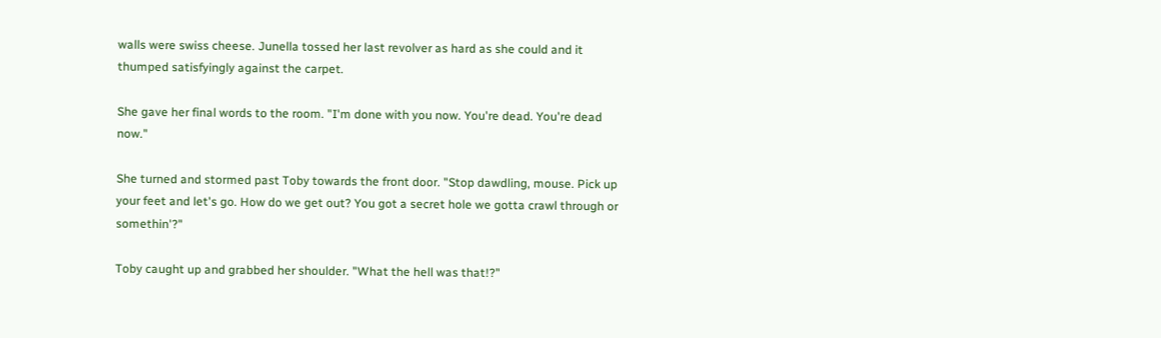walls were swiss cheese. Junella tossed her last revolver as hard as she could and it thumped satisfyingly against the carpet.

She gave her final words to the room. "I'm done with you now. You're dead. You're dead now."

She turned and stormed past Toby towards the front door. "Stop dawdling, mouse. Pick up your feet and let's go. How do we get out? You got a secret hole we gotta crawl through or somethin'?"

Toby caught up and grabbed her shoulder. "What the hell was that!?"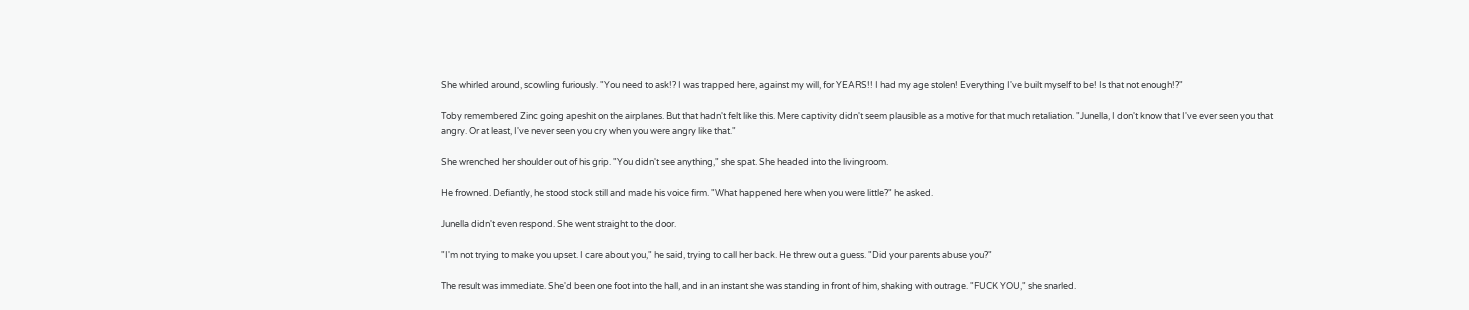She whirled around, scowling furiously. "You need to ask!? I was trapped here, against my will, for YEARS!! I had my age stolen! Everything I've built myself to be! Is that not enough!?"

Toby remembered Zinc going apeshit on the airplanes. But that hadn't felt like this. Mere captivity didn't seem plausible as a motive for that much retaliation. "Junella, I don't know that I've ever seen you that angry. Or at least, I've never seen you cry when you were angry like that."

She wrenched her shoulder out of his grip. "You didn't see anything," she spat. She headed into the livingroom.

He frowned. Defiantly, he stood stock still and made his voice firm. "What happened here when you were little?" he asked.

Junella didn't even respond. She went straight to the door.

"I'm not trying to make you upset. I care about you," he said, trying to call her back. He threw out a guess. "Did your parents abuse you?"

The result was immediate. She'd been one foot into the hall, and in an instant she was standing in front of him, shaking with outrage. "FUCK YOU," she snarled.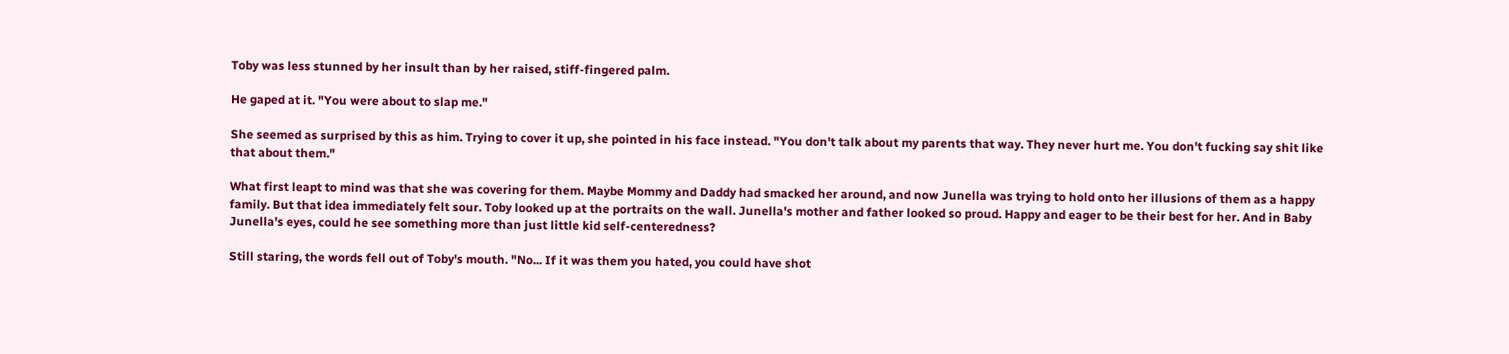Toby was less stunned by her insult than by her raised, stiff-fingered palm.

He gaped at it. "You were about to slap me."

She seemed as surprised by this as him. Trying to cover it up, she pointed in his face instead. "You don't talk about my parents that way. They never hurt me. You don't fucking say shit like that about them."

What first leapt to mind was that she was covering for them. Maybe Mommy and Daddy had smacked her around, and now Junella was trying to hold onto her illusions of them as a happy family. But that idea immediately felt sour. Toby looked up at the portraits on the wall. Junella's mother and father looked so proud. Happy and eager to be their best for her. And in Baby Junella's eyes, could he see something more than just little kid self-centeredness?

Still staring, the words fell out of Toby's mouth. "No... If it was them you hated, you could have shot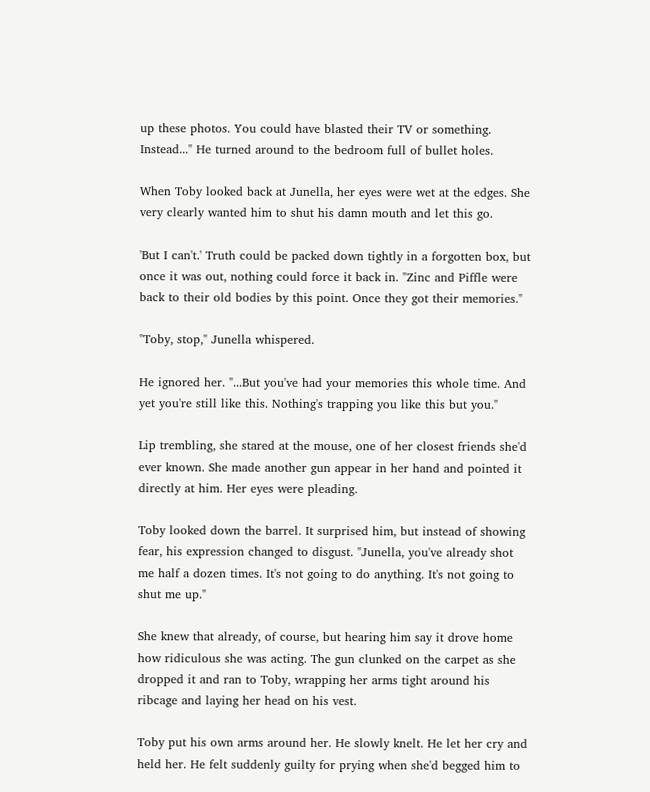up these photos. You could have blasted their TV or something. Instead..." He turned around to the bedroom full of bullet holes.

When Toby looked back at Junella, her eyes were wet at the edges. She very clearly wanted him to shut his damn mouth and let this go.

'But I can't.' Truth could be packed down tightly in a forgotten box, but once it was out, nothing could force it back in. "Zinc and Piffle were back to their old bodies by this point. Once they got their memories."

"Toby, stop," Junella whispered.

He ignored her. "...But you've had your memories this whole time. And yet you're still like this. Nothing's trapping you like this but you."

Lip trembling, she stared at the mouse, one of her closest friends she'd ever known. She made another gun appear in her hand and pointed it directly at him. Her eyes were pleading.

Toby looked down the barrel. It surprised him, but instead of showing fear, his expression changed to disgust. "Junella, you've already shot me half a dozen times. It's not going to do anything. It's not going to shut me up."

She knew that already, of course, but hearing him say it drove home how ridiculous she was acting. The gun clunked on the carpet as she dropped it and ran to Toby, wrapping her arms tight around his ribcage and laying her head on his vest.

Toby put his own arms around her. He slowly knelt. He let her cry and held her. He felt suddenly guilty for prying when she'd begged him to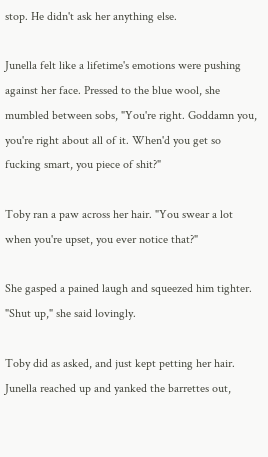stop. He didn't ask her anything else.

Junella felt like a lifetime's emotions were pushing against her face. Pressed to the blue wool, she mumbled between sobs, "You're right. Goddamn you, you're right about all of it. When'd you get so fucking smart, you piece of shit?"

Toby ran a paw across her hair. "You swear a lot when you're upset, you ever notice that?"

She gasped a pained laugh and squeezed him tighter. "Shut up," she said lovingly.

Toby did as asked, and just kept petting her hair. Junella reached up and yanked the barrettes out,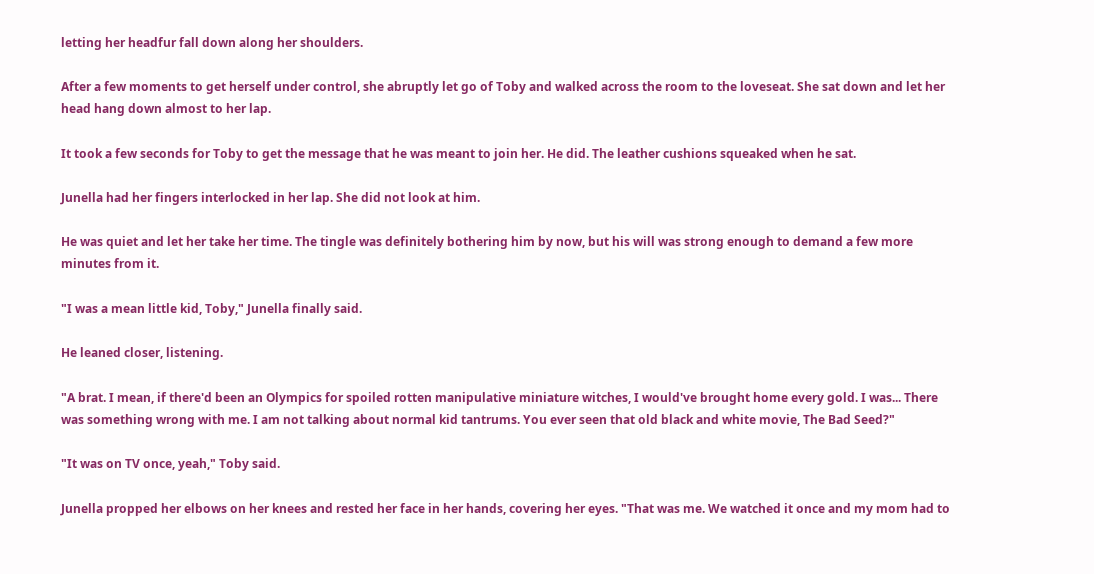letting her headfur fall down along her shoulders.

After a few moments to get herself under control, she abruptly let go of Toby and walked across the room to the loveseat. She sat down and let her head hang down almost to her lap.

It took a few seconds for Toby to get the message that he was meant to join her. He did. The leather cushions squeaked when he sat.

Junella had her fingers interlocked in her lap. She did not look at him.

He was quiet and let her take her time. The tingle was definitely bothering him by now, but his will was strong enough to demand a few more minutes from it.

"I was a mean little kid, Toby," Junella finally said.

He leaned closer, listening.

"A brat. I mean, if there'd been an Olympics for spoiled rotten manipulative miniature witches, I would've brought home every gold. I was... There was something wrong with me. I am not talking about normal kid tantrums. You ever seen that old black and white movie, The Bad Seed?"

"It was on TV once, yeah," Toby said.

Junella propped her elbows on her knees and rested her face in her hands, covering her eyes. "That was me. We watched it once and my mom had to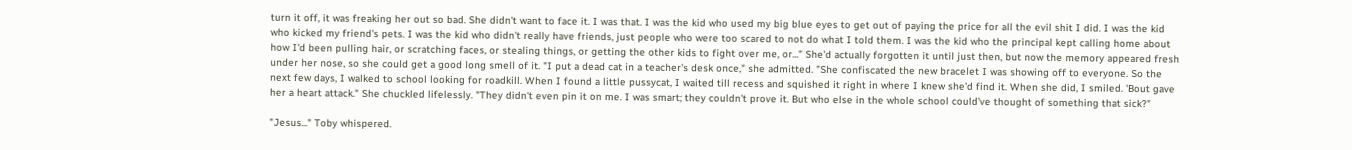turn it off, it was freaking her out so bad. She didn't want to face it. I was that. I was the kid who used my big blue eyes to get out of paying the price for all the evil shit I did. I was the kid who kicked my friend's pets. I was the kid who didn't really have friends, just people who were too scared to not do what I told them. I was the kid who the principal kept calling home about how I'd been pulling hair, or scratching faces, or stealing things, or getting the other kids to fight over me, or..." She'd actually forgotten it until just then, but now the memory appeared fresh under her nose, so she could get a good long smell of it. "I put a dead cat in a teacher's desk once," she admitted. "She confiscated the new bracelet I was showing off to everyone. So the next few days, I walked to school looking for roadkill. When I found a little pussycat, I waited till recess and squished it right in where I knew she'd find it. When she did, I smiled. 'Bout gave her a heart attack." She chuckled lifelessly. "They didn't even pin it on me. I was smart; they couldn't prove it. But who else in the whole school could've thought of something that sick?"

"Jesus..." Toby whispered.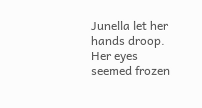Junella let her hands droop. Her eyes seemed frozen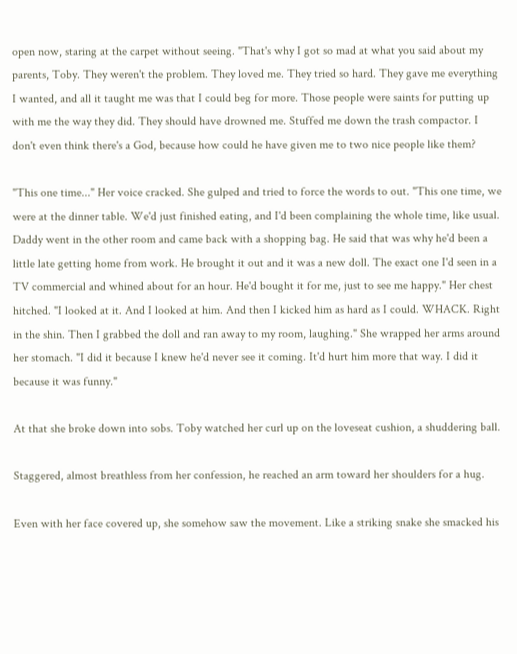open now, staring at the carpet without seeing. "That's why I got so mad at what you said about my parents, Toby. They weren't the problem. They loved me. They tried so hard. They gave me everything I wanted, and all it taught me was that I could beg for more. Those people were saints for putting up with me the way they did. They should have drowned me. Stuffed me down the trash compactor. I don't even think there's a God, because how could he have given me to two nice people like them?

"This one time..." Her voice cracked. She gulped and tried to force the words to out. "This one time, we were at the dinner table. We'd just finished eating, and I'd been complaining the whole time, like usual. Daddy went in the other room and came back with a shopping bag. He said that was why he'd been a little late getting home from work. He brought it out and it was a new doll. The exact one I'd seen in a TV commercial and whined about for an hour. He'd bought it for me, just to see me happy." Her chest hitched. "I looked at it. And I looked at him. And then I kicked him as hard as I could. WHACK. Right in the shin. Then I grabbed the doll and ran away to my room, laughing." She wrapped her arms around her stomach. "I did it because I knew he'd never see it coming. It'd hurt him more that way. I did it because it was funny."

At that she broke down into sobs. Toby watched her curl up on the loveseat cushion, a shuddering ball.

Staggered, almost breathless from her confession, he reached an arm toward her shoulders for a hug.

Even with her face covered up, she somehow saw the movement. Like a striking snake she smacked his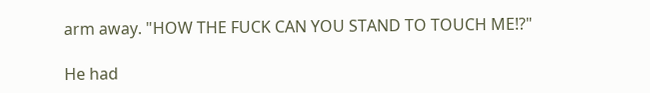arm away. "HOW THE FUCK CAN YOU STAND TO TOUCH ME!?"

He had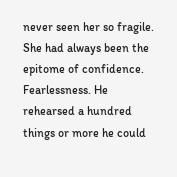never seen her so fragile. She had always been the epitome of confidence. Fearlessness. He rehearsed a hundred things or more he could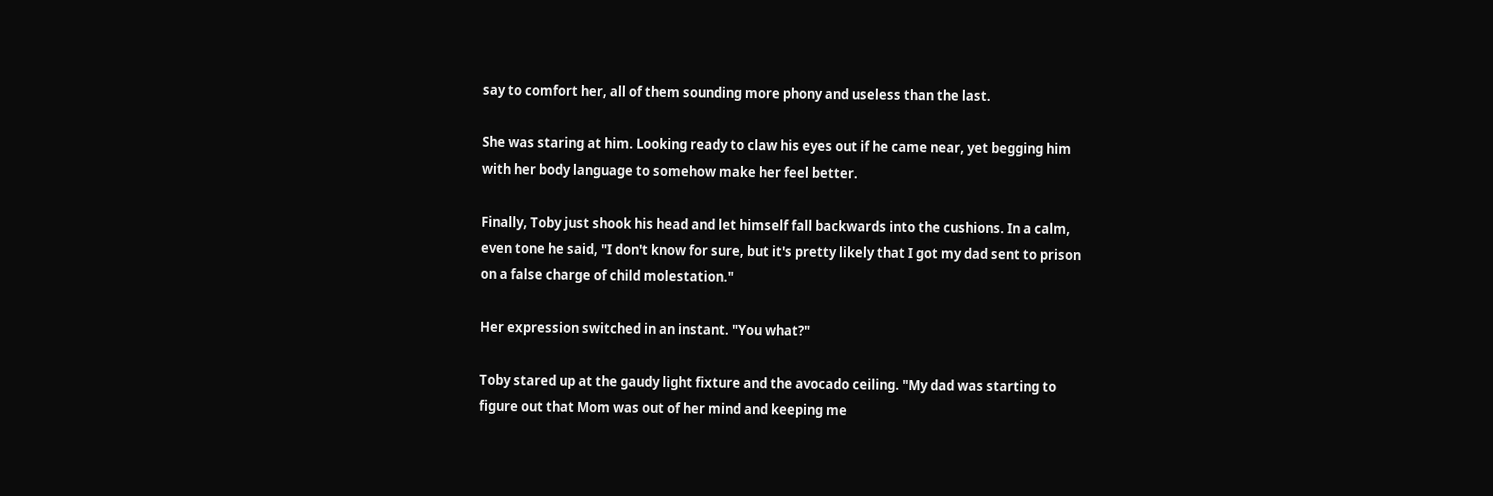say to comfort her, all of them sounding more phony and useless than the last.

She was staring at him. Looking ready to claw his eyes out if he came near, yet begging him with her body language to somehow make her feel better.

Finally, Toby just shook his head and let himself fall backwards into the cushions. In a calm, even tone he said, "I don't know for sure, but it's pretty likely that I got my dad sent to prison on a false charge of child molestation."

Her expression switched in an instant. "You what?"

Toby stared up at the gaudy light fixture and the avocado ceiling. "My dad was starting to figure out that Mom was out of her mind and keeping me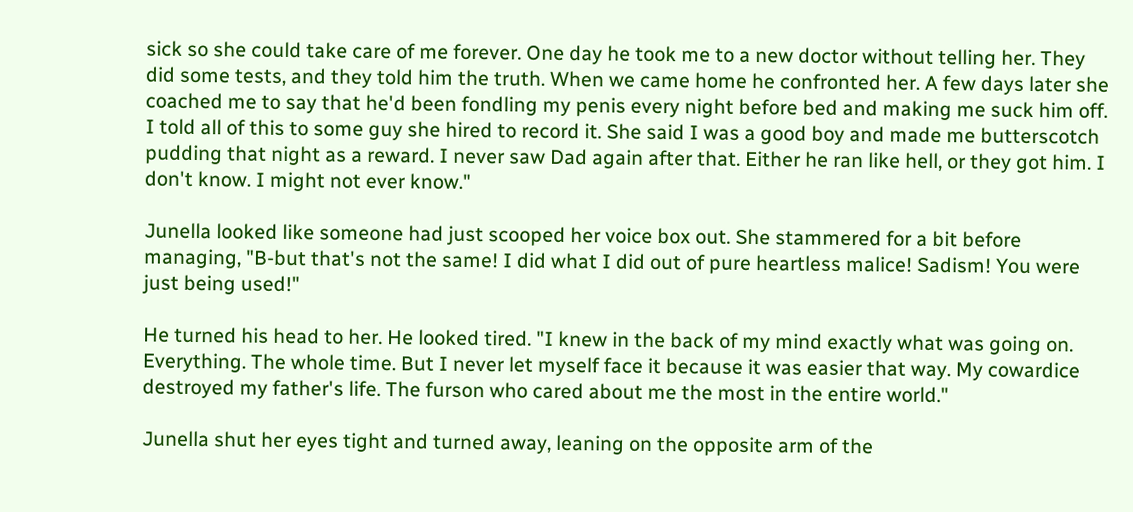sick so she could take care of me forever. One day he took me to a new doctor without telling her. They did some tests, and they told him the truth. When we came home he confronted her. A few days later she coached me to say that he'd been fondling my penis every night before bed and making me suck him off. I told all of this to some guy she hired to record it. She said I was a good boy and made me butterscotch pudding that night as a reward. I never saw Dad again after that. Either he ran like hell, or they got him. I don't know. I might not ever know."

Junella looked like someone had just scooped her voice box out. She stammered for a bit before managing, "B-but that's not the same! I did what I did out of pure heartless malice! Sadism! You were just being used!"

He turned his head to her. He looked tired. "I knew in the back of my mind exactly what was going on. Everything. The whole time. But I never let myself face it because it was easier that way. My cowardice destroyed my father's life. The furson who cared about me the most in the entire world."

Junella shut her eyes tight and turned away, leaning on the opposite arm of the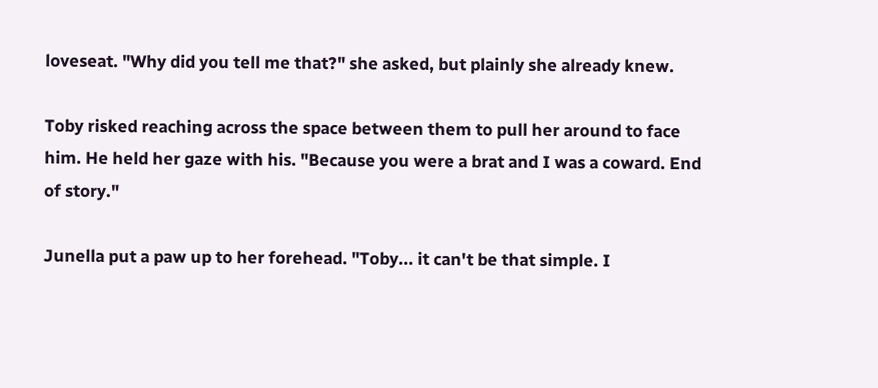loveseat. "Why did you tell me that?" she asked, but plainly she already knew.

Toby risked reaching across the space between them to pull her around to face him. He held her gaze with his. "Because you were a brat and I was a coward. End of story."

Junella put a paw up to her forehead. "Toby... it can't be that simple. I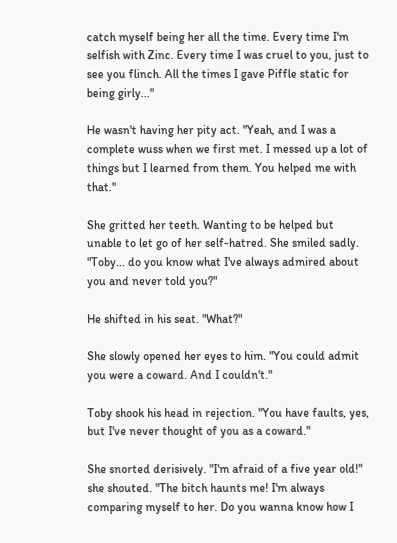catch myself being her all the time. Every time I'm selfish with Zinc. Every time I was cruel to you, just to see you flinch. All the times I gave Piffle static for being girly..."

He wasn't having her pity act. "Yeah, and I was a complete wuss when we first met. I messed up a lot of things but I learned from them. You helped me with that."

She gritted her teeth. Wanting to be helped but unable to let go of her self-hatred. She smiled sadly. "Toby... do you know what I've always admired about you and never told you?"

He shifted in his seat. "What?"

She slowly opened her eyes to him. "You could admit you were a coward. And I couldn't."

Toby shook his head in rejection. "You have faults, yes, but I've never thought of you as a coward."

She snorted derisively. "I'm afraid of a five year old!" she shouted. "The bitch haunts me! I'm always comparing myself to her. Do you wanna know how I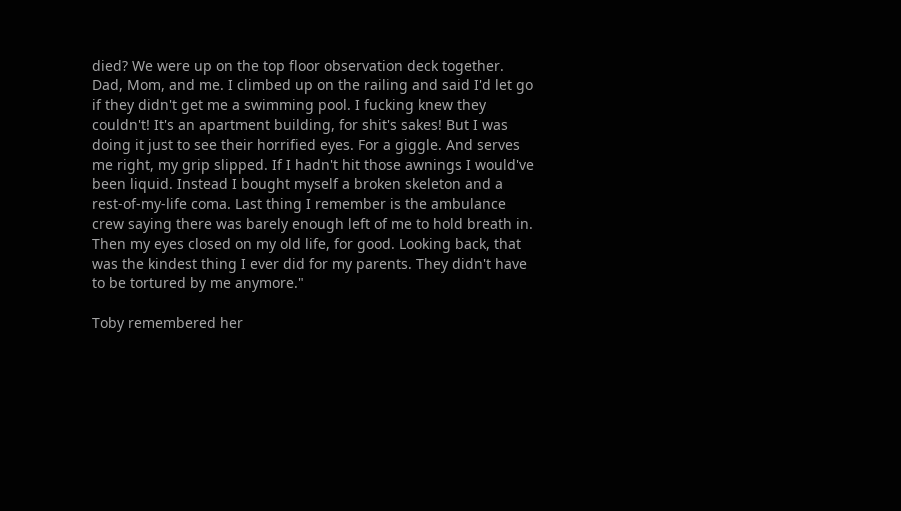died? We were up on the top floor observation deck together. Dad, Mom, and me. I climbed up on the railing and said I'd let go if they didn't get me a swimming pool. I fucking knew they couldn't! It's an apartment building, for shit's sakes! But I was doing it just to see their horrified eyes. For a giggle. And serves me right, my grip slipped. If I hadn't hit those awnings I would've been liquid. Instead I bought myself a broken skeleton and a rest-of-my-life coma. Last thing I remember is the ambulance crew saying there was barely enough left of me to hold breath in. Then my eyes closed on my old life, for good. Looking back, that was the kindest thing I ever did for my parents. They didn't have to be tortured by me anymore."

Toby remembered her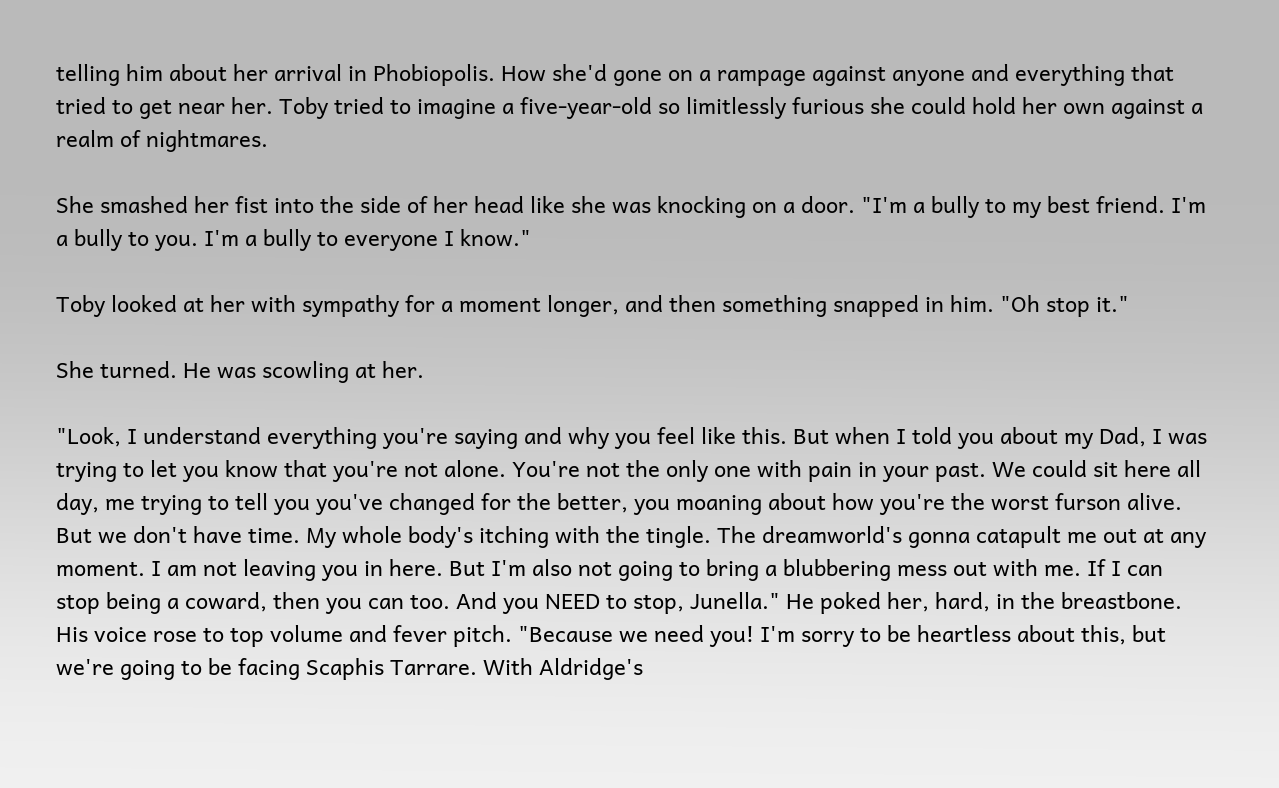telling him about her arrival in Phobiopolis. How she'd gone on a rampage against anyone and everything that tried to get near her. Toby tried to imagine a five-year-old so limitlessly furious she could hold her own against a realm of nightmares.

She smashed her fist into the side of her head like she was knocking on a door. "I'm a bully to my best friend. I'm a bully to you. I'm a bully to everyone I know."

Toby looked at her with sympathy for a moment longer, and then something snapped in him. "Oh stop it."

She turned. He was scowling at her.

"Look, I understand everything you're saying and why you feel like this. But when I told you about my Dad, I was trying to let you know that you're not alone. You're not the only one with pain in your past. We could sit here all day, me trying to tell you you've changed for the better, you moaning about how you're the worst furson alive. But we don't have time. My whole body's itching with the tingle. The dreamworld's gonna catapult me out at any moment. I am not leaving you in here. But I'm also not going to bring a blubbering mess out with me. If I can stop being a coward, then you can too. And you NEED to stop, Junella." He poked her, hard, in the breastbone. His voice rose to top volume and fever pitch. "Because we need you! I'm sorry to be heartless about this, but we're going to be facing Scaphis Tarrare. With Aldridge's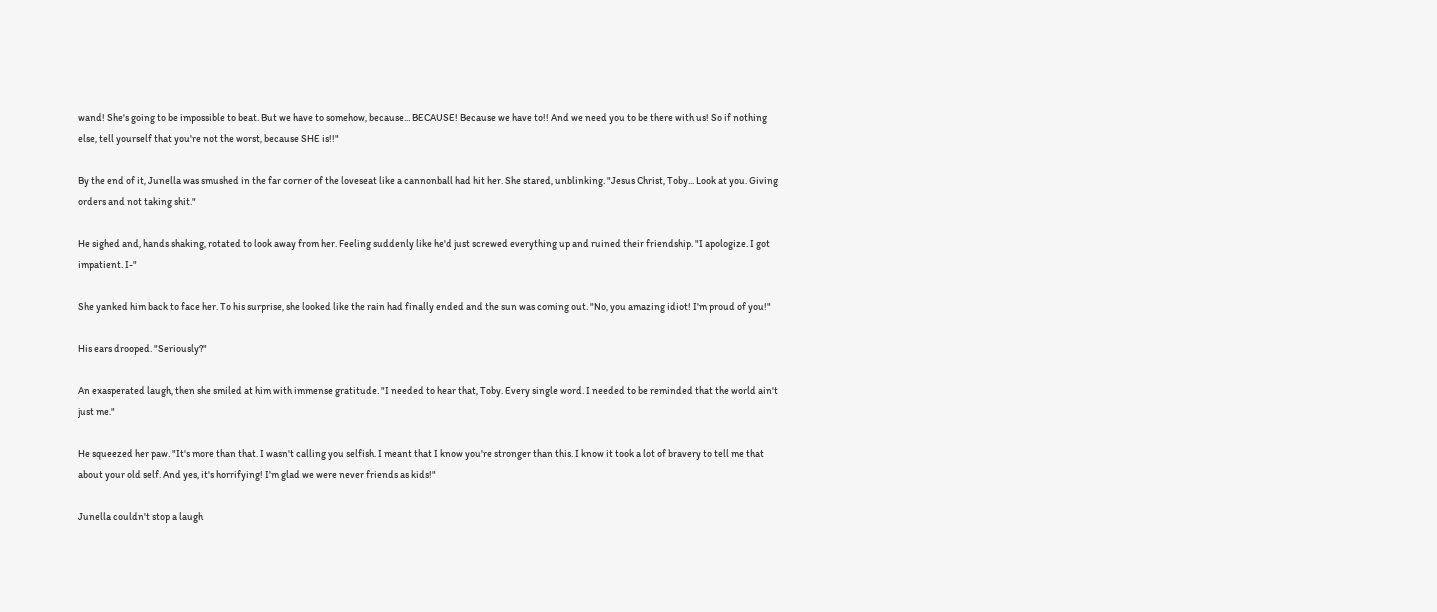wand! She's going to be impossible to beat. But we have to somehow, because... BECAUSE! Because we have to!! And we need you to be there with us! So if nothing else, tell yourself that you're not the worst, because SHE is!!"

By the end of it, Junella was smushed in the far corner of the loveseat like a cannonball had hit her. She stared, unblinking. "Jesus Christ, Toby... Look at you. Giving orders and not taking shit."

He sighed and, hands shaking, rotated to look away from her. Feeling suddenly like he'd just screwed everything up and ruined their friendship. "I apologize. I got impatient. I-"

She yanked him back to face her. To his surprise, she looked like the rain had finally ended and the sun was coming out. "No, you amazing idiot! I'm proud of you!"

His ears drooped. "Seriously?"

An exasperated laugh, then she smiled at him with immense gratitude. "I needed to hear that, Toby. Every single word. I needed to be reminded that the world ain't just me."

He squeezed her paw. "It's more than that. I wasn't calling you selfish. I meant that I know you're stronger than this. I know it took a lot of bravery to tell me that about your old self. And yes, it's horrifying! I'm glad we were never friends as kids!"

Junella couldn't stop a laugh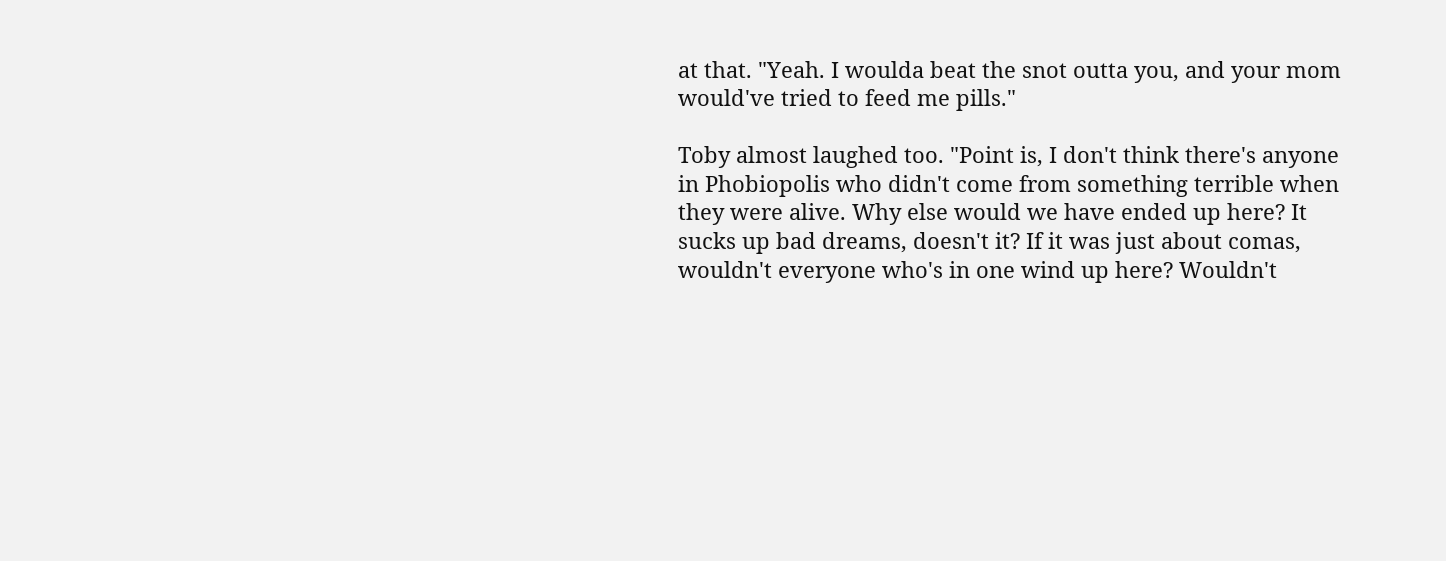at that. "Yeah. I woulda beat the snot outta you, and your mom would've tried to feed me pills."

Toby almost laughed too. "Point is, I don't think there's anyone in Phobiopolis who didn't come from something terrible when they were alive. Why else would we have ended up here? It sucks up bad dreams, doesn't it? If it was just about comas, wouldn't everyone who's in one wind up here? Wouldn't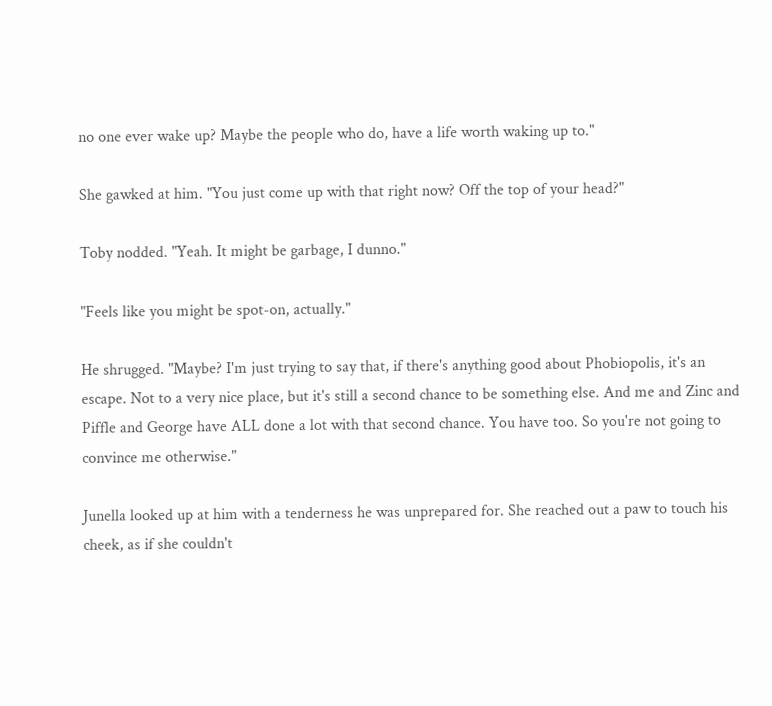no one ever wake up? Maybe the people who do, have a life worth waking up to."

She gawked at him. "You just come up with that right now? Off the top of your head?"

Toby nodded. "Yeah. It might be garbage, I dunno."

"Feels like you might be spot-on, actually."

He shrugged. "Maybe? I'm just trying to say that, if there's anything good about Phobiopolis, it's an escape. Not to a very nice place, but it's still a second chance to be something else. And me and Zinc and Piffle and George have ALL done a lot with that second chance. You have too. So you're not going to convince me otherwise."

Junella looked up at him with a tenderness he was unprepared for. She reached out a paw to touch his cheek, as if she couldn't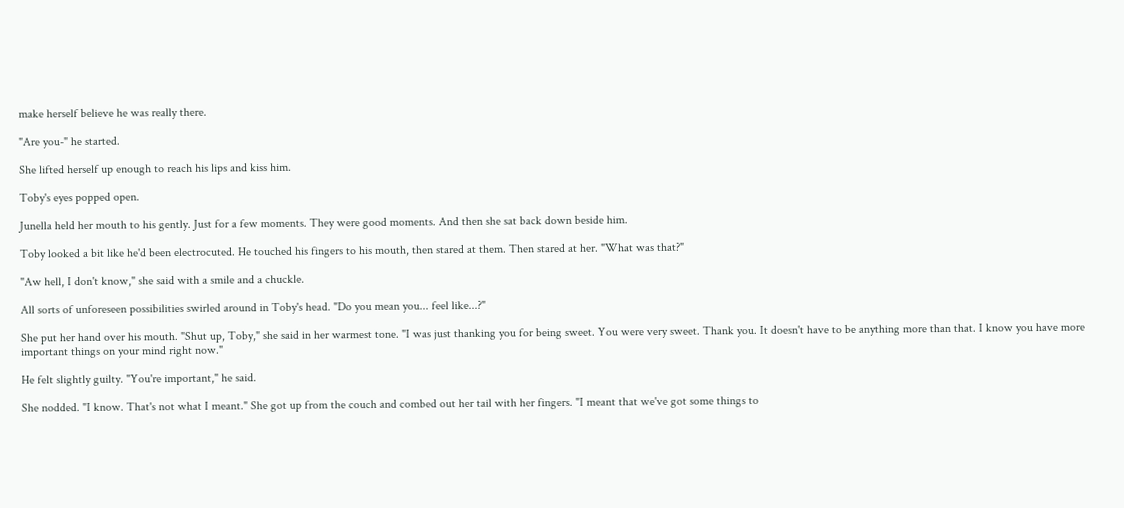make herself believe he was really there.

"Are you-" he started.

She lifted herself up enough to reach his lips and kiss him.

Toby's eyes popped open.

Junella held her mouth to his gently. Just for a few moments. They were good moments. And then she sat back down beside him.

Toby looked a bit like he'd been electrocuted. He touched his fingers to his mouth, then stared at them. Then stared at her. "What was that?"

"Aw hell, I don't know," she said with a smile and a chuckle.

All sorts of unforeseen possibilities swirled around in Toby's head. "Do you mean you... feel like...?"

She put her hand over his mouth. "Shut up, Toby," she said in her warmest tone. "I was just thanking you for being sweet. You were very sweet. Thank you. It doesn't have to be anything more than that. I know you have more important things on your mind right now."

He felt slightly guilty. "You're important," he said.

She nodded. "I know. That's not what I meant." She got up from the couch and combed out her tail with her fingers. "I meant that we've got some things to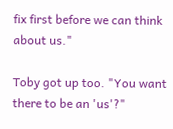fix first before we can think about us."

Toby got up too. "You want there to be an 'us'?"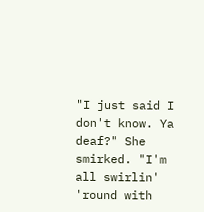"I just said I don't know. Ya deaf?" She smirked. "I'm all swirlin' 'round with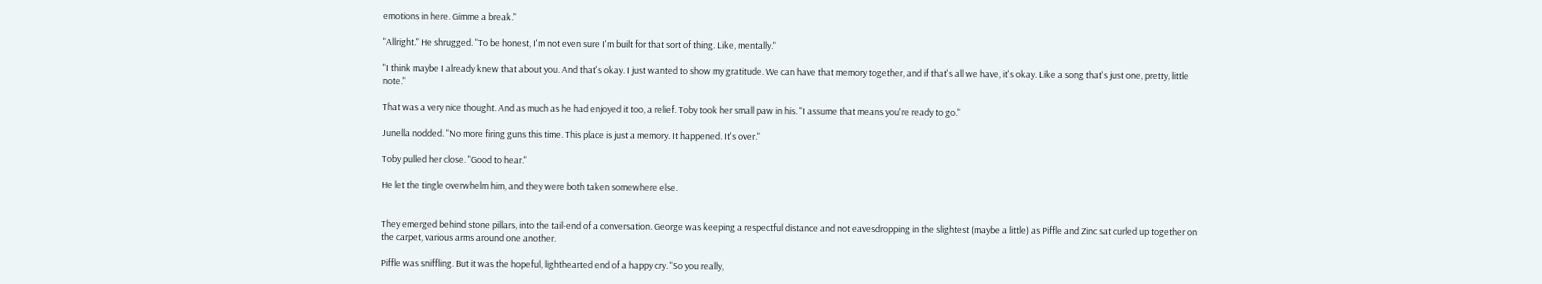emotions in here. Gimme a break."

"Allright." He shrugged. "To be honest, I'm not even sure I'm built for that sort of thing. Like, mentally."

"I think maybe I already knew that about you. And that's okay. I just wanted to show my gratitude. We can have that memory together, and if that's all we have, it's okay. Like a song that's just one, pretty, little note."

That was a very nice thought. And as much as he had enjoyed it too, a relief. Toby took her small paw in his. "I assume that means you're ready to go."

Junella nodded. "No more firing guns this time. This place is just a memory. It happened. It's over."

Toby pulled her close. "Good to hear."

He let the tingle overwhelm him, and they were both taken somewhere else.


They emerged behind stone pillars, into the tail-end of a conversation. George was keeping a respectful distance and not eavesdropping in the slightest (maybe a little) as Piffle and Zinc sat curled up together on the carpet, various arms around one another.

Piffle was sniffling. But it was the hopeful, lighthearted end of a happy cry. "So you really,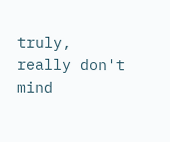truly, really don't mind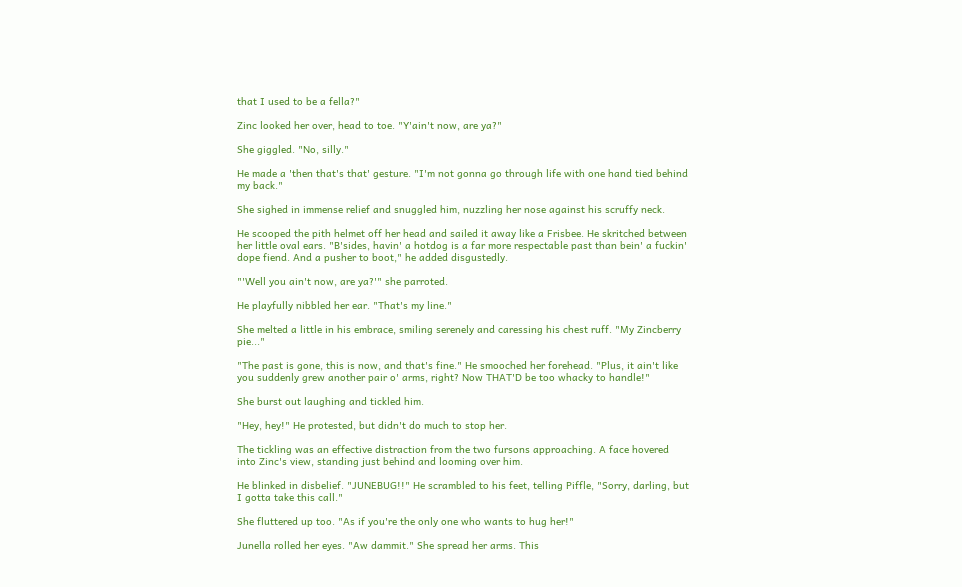that I used to be a fella?"

Zinc looked her over, head to toe. "Y'ain't now, are ya?"

She giggled. "No, silly."

He made a 'then that's that' gesture. "I'm not gonna go through life with one hand tied behind my back."

She sighed in immense relief and snuggled him, nuzzling her nose against his scruffy neck.

He scooped the pith helmet off her head and sailed it away like a Frisbee. He skritched between her little oval ears. "B'sides, havin' a hotdog is a far more respectable past than bein' a fuckin' dope fiend. And a pusher to boot," he added disgustedly.

"'Well you ain't now, are ya?'" she parroted.

He playfully nibbled her ear. "That's my line."

She melted a little in his embrace, smiling serenely and caressing his chest ruff. "My Zincberry pie..."

"The past is gone, this is now, and that's fine." He smooched her forehead. "Plus, it ain't like you suddenly grew another pair o' arms, right? Now THAT'D be too whacky to handle!"

She burst out laughing and tickled him.

"Hey, hey!" He protested, but didn't do much to stop her.

The tickling was an effective distraction from the two fursons approaching. A face hovered into Zinc's view, standing just behind and looming over him.

He blinked in disbelief. "JUNEBUG!!" He scrambled to his feet, telling Piffle, "Sorry, darling, but I gotta take this call."

She fluttered up too. "As if you're the only one who wants to hug her!"

Junella rolled her eyes. "Aw dammit." She spread her arms. This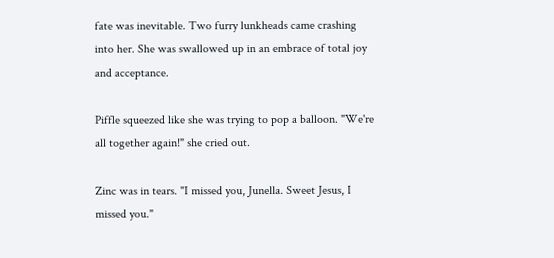fate was inevitable. Two furry lunkheads came crashing into her. She was swallowed up in an embrace of total joy and acceptance.

Piffle squeezed like she was trying to pop a balloon. "We're all together again!" she cried out.

Zinc was in tears. "I missed you, Junella. Sweet Jesus, I missed you."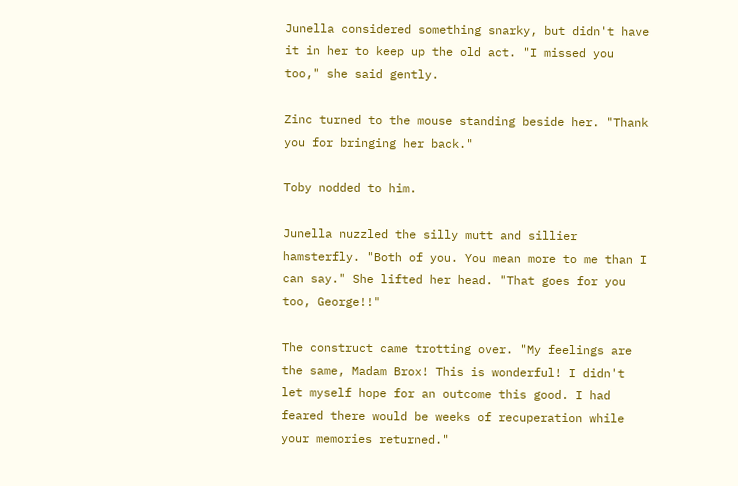Junella considered something snarky, but didn't have it in her to keep up the old act. "I missed you too," she said gently.

Zinc turned to the mouse standing beside her. "Thank you for bringing her back."

Toby nodded to him.

Junella nuzzled the silly mutt and sillier hamsterfly. "Both of you. You mean more to me than I can say." She lifted her head. "That goes for you too, George!!"

The construct came trotting over. "My feelings are the same, Madam Brox! This is wonderful! I didn't let myself hope for an outcome this good. I had feared there would be weeks of recuperation while your memories returned."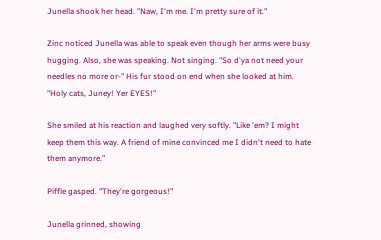Junella shook her head. "Naw, I'm me. I'm pretty sure of it."

Zinc noticed Junella was able to speak even though her arms were busy hugging. Also, she was speaking. Not singing. "So d'ya not need your needles no more or-" His fur stood on end when she looked at him. "Holy cats, Juney! Yer EYES!"

She smiled at his reaction and laughed very softly. "Like 'em? I might keep them this way. A friend of mine convinced me I didn't need to hate them anymore."

Piffle gasped. "They're gorgeous!"

Junella grinned, showing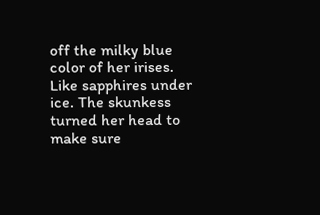off the milky blue color of her irises. Like sapphires under ice. The skunkess turned her head to make sure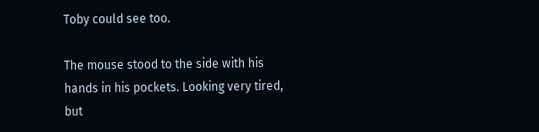Toby could see too.

The mouse stood to the side with his hands in his pockets. Looking very tired, but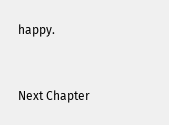happy.


Next Chapter